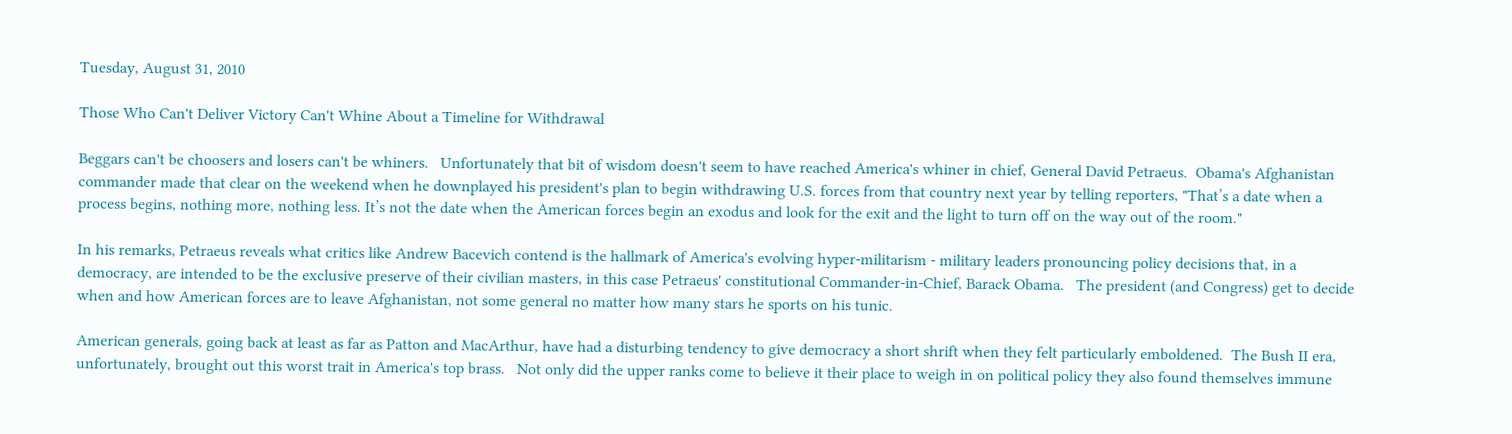Tuesday, August 31, 2010

Those Who Can't Deliver Victory Can't Whine About a Timeline for Withdrawal

Beggars can't be choosers and losers can't be whiners.   Unfortunately that bit of wisdom doesn't seem to have reached America's whiner in chief, General David Petraeus.  Obama's Afghanistan commander made that clear on the weekend when he downplayed his president's plan to begin withdrawing U.S. forces from that country next year by telling reporters, "That’s a date when a process begins, nothing more, nothing less. It’s not the date when the American forces begin an exodus and look for the exit and the light to turn off on the way out of the room."

In his remarks, Petraeus reveals what critics like Andrew Bacevich contend is the hallmark of America's evolving hyper-militarism - military leaders pronouncing policy decisions that, in a democracy, are intended to be the exclusive preserve of their civilian masters, in this case Petraeus' constitutional Commander-in-Chief, Barack Obama.   The president (and Congress) get to decide when and how American forces are to leave Afghanistan, not some general no matter how many stars he sports on his tunic.

American generals, going back at least as far as Patton and MacArthur, have had a disturbing tendency to give democracy a short shrift when they felt particularly emboldened.  The Bush II era, unfortunately, brought out this worst trait in America's top brass.   Not only did the upper ranks come to believe it their place to weigh in on political policy they also found themselves immune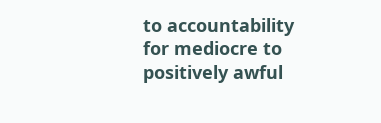to accountability for mediocre to positively awful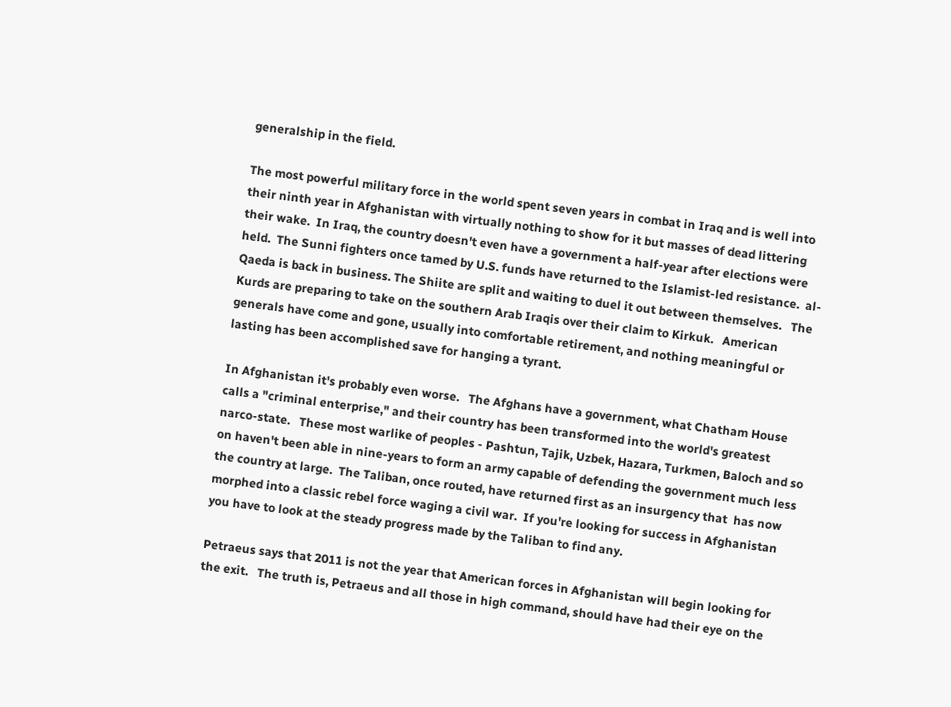generalship in the field.

The most powerful military force in the world spent seven years in combat in Iraq and is well into their ninth year in Afghanistan with virtually nothing to show for it but masses of dead littering their wake.  In Iraq, the country doesn't even have a government a half-year after elections were held.  The Sunni fighters once tamed by U.S. funds have returned to the Islamist-led resistance.  al-Qaeda is back in business. The Shiite are split and waiting to duel it out between themselves.   The Kurds are preparing to take on the southern Arab Iraqis over their claim to Kirkuk.   American generals have come and gone, usually into comfortable retirement, and nothing meaningful or lasting has been accomplished save for hanging a tyrant.

In Afghanistan it's probably even worse.   The Afghans have a government, what Chatham House calls a "criminal enterprise," and their country has been transformed into the world's greatest narco-state.   These most warlike of peoples - Pashtun, Tajik, Uzbek, Hazara, Turkmen, Baloch and so on haven't been able in nine-years to form an army capable of defending the government much less the country at large.  The Taliban, once routed, have returned first as an insurgency that  has now morphed into a classic rebel force waging a civil war.  If you're looking for success in Afghanistan you have to look at the steady progress made by the Taliban to find any.

Petraeus says that 2011 is not the year that American forces in Afghanistan will begin looking for the exit.   The truth is, Petraeus and all those in high command, should have had their eye on the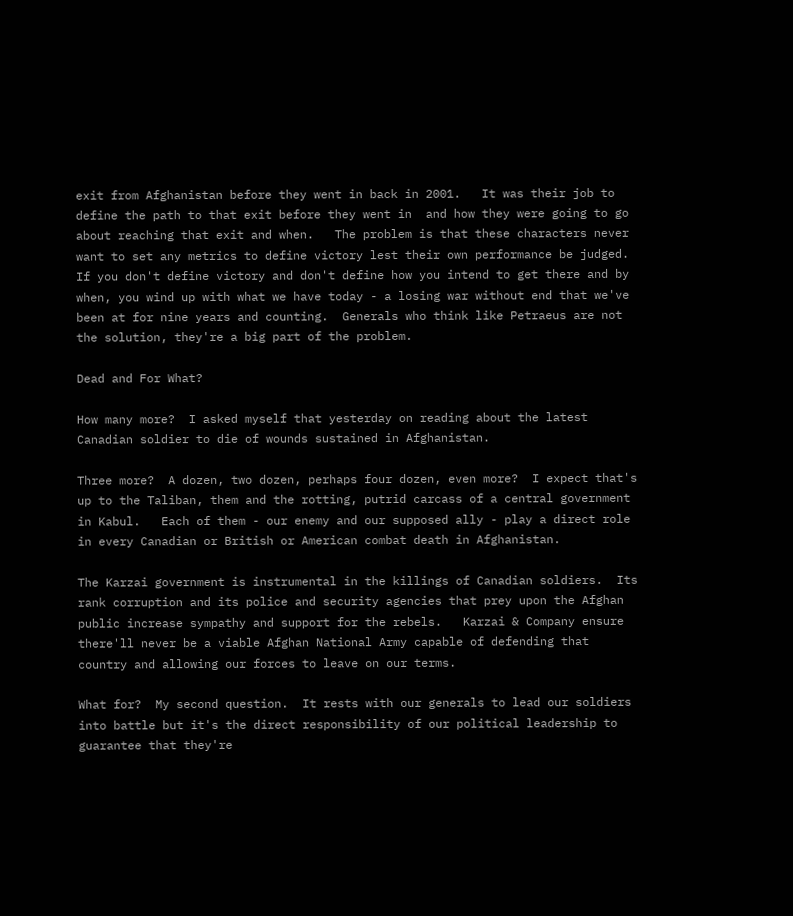exit from Afghanistan before they went in back in 2001.   It was their job to define the path to that exit before they went in  and how they were going to go about reaching that exit and when.   The problem is that these characters never want to set any metrics to define victory lest their own performance be judged.   If you don't define victory and don't define how you intend to get there and by when, you wind up with what we have today - a losing war without end that we've been at for nine years and counting.  Generals who think like Petraeus are not the solution, they're a big part of the problem.

Dead and For What?

How many more?  I asked myself that yesterday on reading about the latest Canadian soldier to die of wounds sustained in Afghanistan.

Three more?  A dozen, two dozen, perhaps four dozen, even more?  I expect that's up to the Taliban, them and the rotting, putrid carcass of a central government in Kabul.   Each of them - our enemy and our supposed ally - play a direct role in every Canadian or British or American combat death in Afghanistan.

The Karzai government is instrumental in the killings of Canadian soldiers.  Its rank corruption and its police and security agencies that prey upon the Afghan public increase sympathy and support for the rebels.   Karzai & Company ensure there'll never be a viable Afghan National Army capable of defending that country and allowing our forces to leave on our terms.

What for?  My second question.  It rests with our generals to lead our soldiers into battle but it's the direct responsibility of our political leadership to guarantee that they're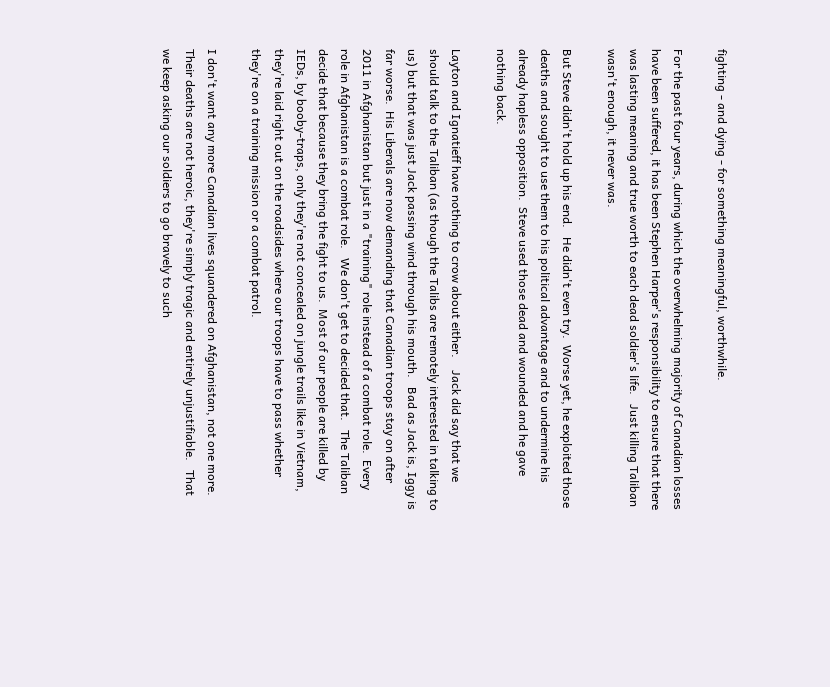fighting - and dying - for something meaningful, worthwhile.

For the past four years, during which the overwhelming majority of Canadian losses have been suffered, it has been Stephen Harper's responsibility to ensure that there was lasting meaning and true worth to each dead soldier's life.   Just killing Taliban wasn't enough, it never was.

But Steve didn't hold up his end.   He didn't even try.  Worse yet, he exploited those deaths and sought to use them to his political advantage and to undermine his already hapless opposition.  Steve used those dead and wounded and he gave nothing back.

Layton and Ignatieff have nothing to crow about either.    Jack did say that we should talk to the Taliban (as though the Talibs are remotely interested in talking to us) but that was just Jack passing wind through his mouth.   Bad as Jack is, Iggy is far worse.  His Liberals are now demanding that Canadian troops stay on after 2011 in Afghanistan but just in a "training" role instead of a combat role.  Every role in Afghanistan is a combat role.   We don't get to decided that.   The Taliban decide that because they bring the fight to us.  Most of our people are killed by IEDs, by booby-traps, only they're not concealed on jungle trails like in Vietnam, they're laid right out on the roadsides where our troops have to pass whether they're on a training mission or a combat patrol.

I don't want any more Canadian lives squandered on Afghanistan, not one more.   Their deaths are not heroic, they're simply tragic and entirely unjustifiable.   That we keep asking our soldiers to go bravely to such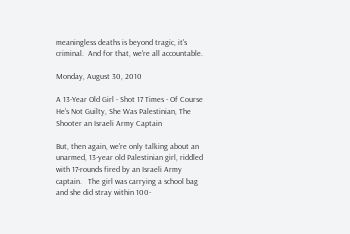meaningless deaths is beyond tragic, it's criminal.  And for that, we're all accountable.

Monday, August 30, 2010

A 13-Year Old Girl - Shot 17 Times - Of Course He's Not Guilty, She Was Palestinian, The Shooter an Israeli Army Captain

But, then again, we're only talking about an unarmed, 13-year old Palestinian girl, riddled with 17-rounds fired by an Israeli Army captain.   The girl was carrying a school bag and she did stray within 100-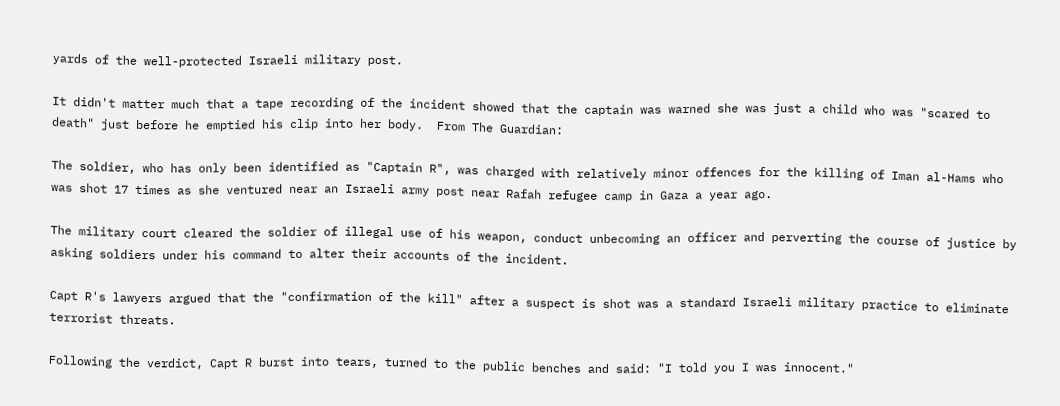yards of the well-protected Israeli military post.

It didn't matter much that a tape recording of the incident showed that the captain was warned she was just a child who was "scared to death" just before he emptied his clip into her body.  From The Guardian:

The soldier, who has only been identified as "Captain R", was charged with relatively minor offences for the killing of Iman al-Hams who was shot 17 times as she ventured near an Israeli army post near Rafah refugee camp in Gaza a year ago.

The military court cleared the soldier of illegal use of his weapon, conduct unbecoming an officer and perverting the course of justice by asking soldiers under his command to alter their accounts of the incident.

Capt R's lawyers argued that the "confirmation of the kill" after a suspect is shot was a standard Israeli military practice to eliminate terrorist threats.

Following the verdict, Capt R burst into tears, turned to the public benches and said: "I told you I was innocent."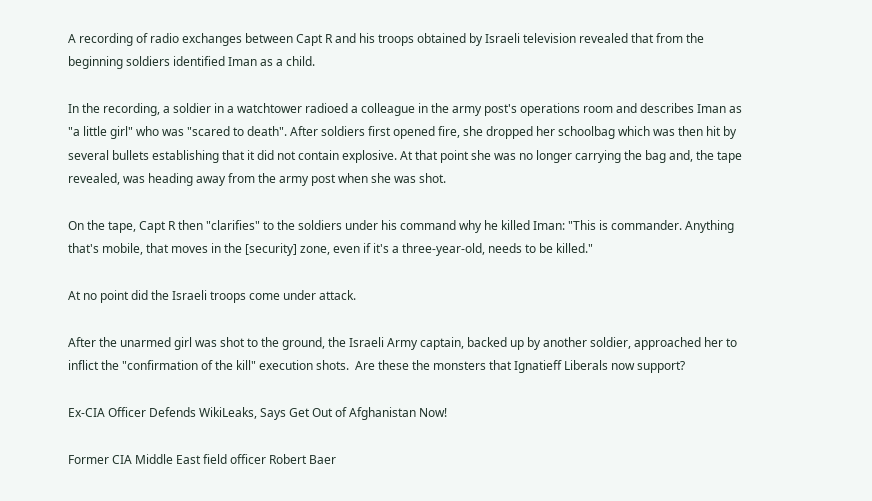A recording of radio exchanges between Capt R and his troops obtained by Israeli television revealed that from the beginning soldiers identified Iman as a child.

In the recording, a soldier in a watchtower radioed a colleague in the army post's operations room and describes Iman as "a little girl" who was "scared to death". After soldiers first opened fire, she dropped her schoolbag which was then hit by several bullets establishing that it did not contain explosive. At that point she was no longer carrying the bag and, the tape revealed, was heading away from the army post when she was shot.

On the tape, Capt R then "clarifies" to the soldiers under his command why he killed Iman: "This is commander. Anything that's mobile, that moves in the [security] zone, even if it's a three-year-old, needs to be killed."

At no point did the Israeli troops come under attack.

After the unarmed girl was shot to the ground, the Israeli Army captain, backed up by another soldier, approached her to inflict the "confirmation of the kill" execution shots.  Are these the monsters that Ignatieff Liberals now support?

Ex-CIA Officer Defends WikiLeaks, Says Get Out of Afghanistan Now!

Former CIA Middle East field officer Robert Baer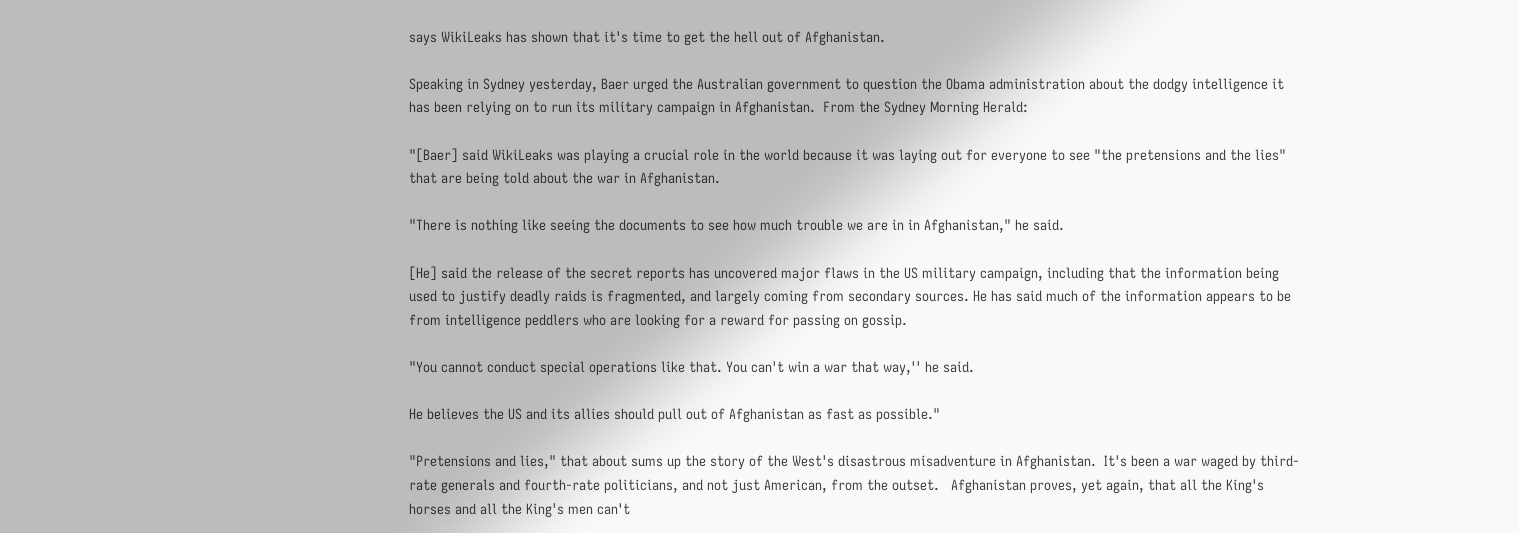says WikiLeaks has shown that it's time to get the hell out of Afghanistan.

Speaking in Sydney yesterday, Baer urged the Australian government to question the Obama administration about the dodgy intelligence it has been relying on to run its military campaign in Afghanistan.  From the Sydney Morning Herald:

"[Baer] said WikiLeaks was playing a crucial role in the world because it was laying out for everyone to see "the pretensions and the lies" that are being told about the war in Afghanistan.

"There is nothing like seeing the documents to see how much trouble we are in in Afghanistan," he said.

[He] said the release of the secret reports has uncovered major flaws in the US military campaign, including that the information being used to justify deadly raids is fragmented, and largely coming from secondary sources. He has said much of the information appears to be from intelligence peddlers who are looking for a reward for passing on gossip.

"You cannot conduct special operations like that. You can't win a war that way,'' he said.

He believes the US and its allies should pull out of Afghanistan as fast as possible."

"Pretensions and lies," that about sums up the story of the West's disastrous misadventure in Afghanistan.  It's been a war waged by third-rate generals and fourth-rate politicians, and not just American, from the outset.   Afghanistan proves, yet again, that all the King's horses and all the King's men can't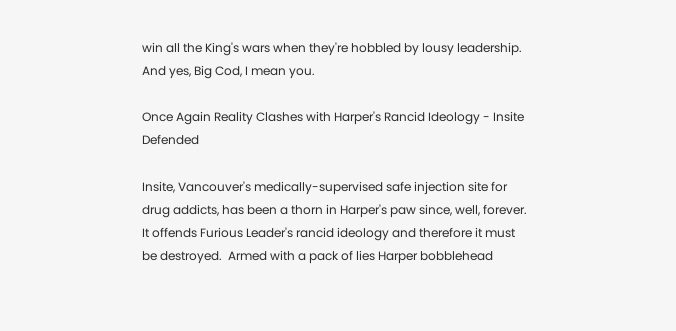win all the King's wars when they're hobbled by lousy leadership.  And yes, Big Cod, I mean you.

Once Again Reality Clashes with Harper's Rancid Ideology - Insite Defended

Insite, Vancouver's medically-supervised safe injection site for drug addicts, has been a thorn in Harper's paw since, well, forever.  It offends Furious Leader's rancid ideology and therefore it must be destroyed.  Armed with a pack of lies Harper bobblehead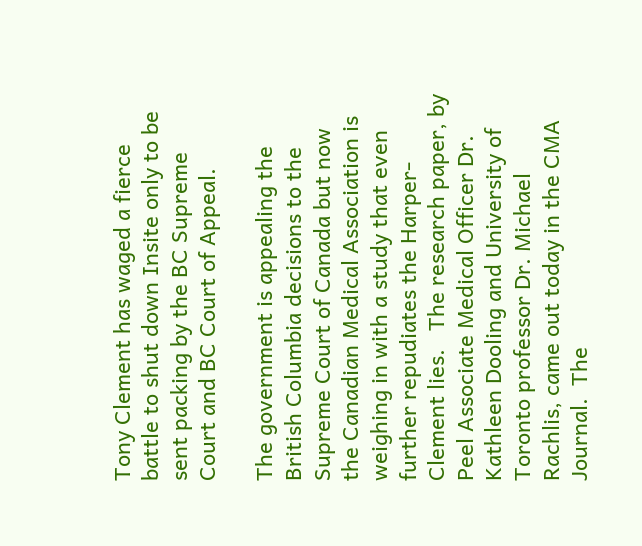Tony Clement has waged a fierce battle to shut down Insite only to be sent packing by the BC Supreme Court and BC Court of Appeal.

The government is appealing the British Columbia decisions to the Supreme Court of Canada but now the Canadian Medical Association is weighing in with a study that even further repudiates the Harper-Clement lies.   The research paper, by Peel Associate Medical Officer Dr. Kathleen Dooling and University of Toronto professor Dr. Michael Rachlis, came out today in the CMA Journal.  The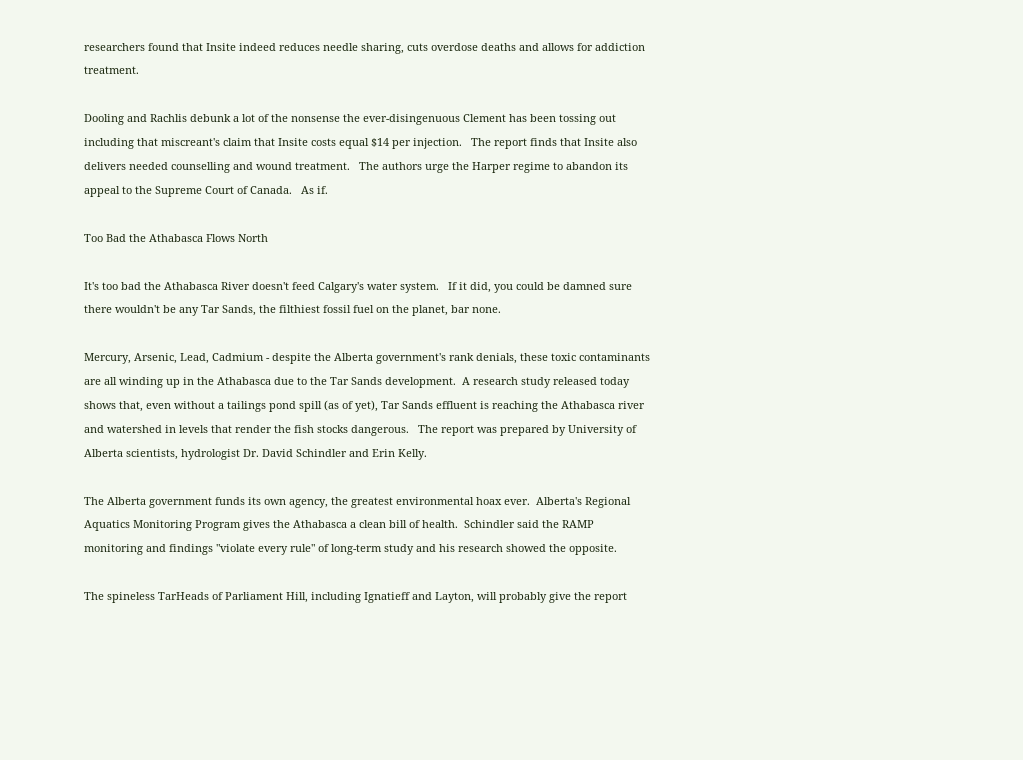researchers found that Insite indeed reduces needle sharing, cuts overdose deaths and allows for addiction treatment.

Dooling and Rachlis debunk a lot of the nonsense the ever-disingenuous Clement has been tossing out including that miscreant's claim that Insite costs equal $14 per injection.   The report finds that Insite also delivers needed counselling and wound treatment.   The authors urge the Harper regime to abandon its appeal to the Supreme Court of Canada.   As if.

Too Bad the Athabasca Flows North

It's too bad the Athabasca River doesn't feed Calgary's water system.   If it did, you could be damned sure there wouldn't be any Tar Sands, the filthiest fossil fuel on the planet, bar none.

Mercury, Arsenic, Lead, Cadmium - despite the Alberta government's rank denials, these toxic contaminants are all winding up in the Athabasca due to the Tar Sands development.  A research study released today shows that, even without a tailings pond spill (as of yet), Tar Sands effluent is reaching the Athabasca river and watershed in levels that render the fish stocks dangerous.   The report was prepared by University of Alberta scientists, hydrologist Dr. David Schindler and Erin Kelly.

The Alberta government funds its own agency, the greatest environmental hoax ever.  Alberta's Regional Aquatics Monitoring Program gives the Athabasca a clean bill of health.  Schindler said the RAMP monitoring and findings "violate every rule" of long-term study and his research showed the opposite.

The spineless TarHeads of Parliament Hill, including Ignatieff and Layton, will probably give the report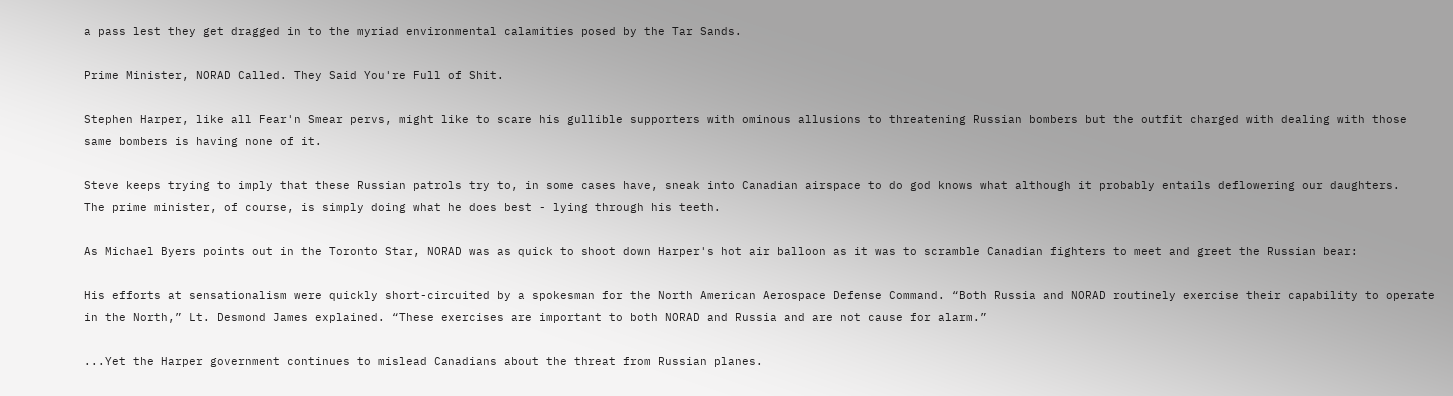a pass lest they get dragged in to the myriad environmental calamities posed by the Tar Sands.

Prime Minister, NORAD Called. They Said You're Full of Shit.

Stephen Harper, like all Fear'n Smear pervs, might like to scare his gullible supporters with ominous allusions to threatening Russian bombers but the outfit charged with dealing with those same bombers is having none of it.

Steve keeps trying to imply that these Russian patrols try to, in some cases have, sneak into Canadian airspace to do god knows what although it probably entails deflowering our daughters.   The prime minister, of course, is simply doing what he does best - lying through his teeth.

As Michael Byers points out in the Toronto Star, NORAD was as quick to shoot down Harper's hot air balloon as it was to scramble Canadian fighters to meet and greet the Russian bear:

His efforts at sensationalism were quickly short-circuited by a spokesman for the North American Aerospace Defense Command. “Both Russia and NORAD routinely exercise their capability to operate in the North,” Lt. Desmond James explained. “These exercises are important to both NORAD and Russia and are not cause for alarm.”

...Yet the Harper government continues to mislead Canadians about the threat from Russian planes.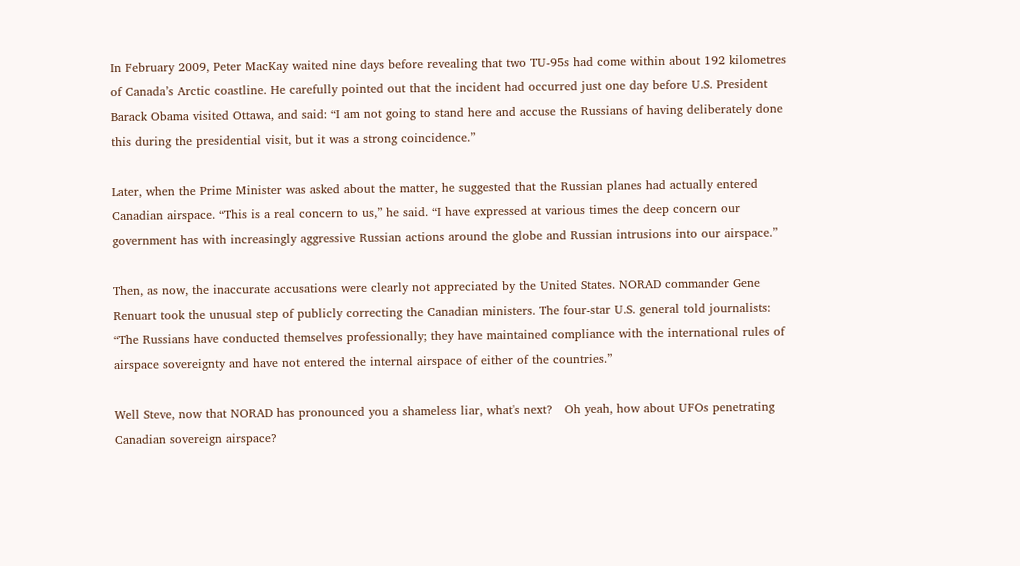In February 2009, Peter MacKay waited nine days before revealing that two TU-95s had come within about 192 kilometres of Canada’s Arctic coastline. He carefully pointed out that the incident had occurred just one day before U.S. President Barack Obama visited Ottawa, and said: “I am not going to stand here and accuse the Russians of having deliberately done this during the presidential visit, but it was a strong coincidence.”

Later, when the Prime Minister was asked about the matter, he suggested that the Russian planes had actually entered Canadian airspace. “This is a real concern to us,” he said. “I have expressed at various times the deep concern our government has with increasingly aggressive Russian actions around the globe and Russian intrusions into our airspace.”

Then, as now, the inaccurate accusations were clearly not appreciated by the United States. NORAD commander Gene Renuart took the unusual step of publicly correcting the Canadian ministers. The four-star U.S. general told journalists: “The Russians have conducted themselves professionally; they have maintained compliance with the international rules of airspace sovereignty and have not entered the internal airspace of either of the countries.”

Well Steve, now that NORAD has pronounced you a shameless liar, what's next?   Oh yeah, how about UFOs penetrating Canadian sovereign airspace?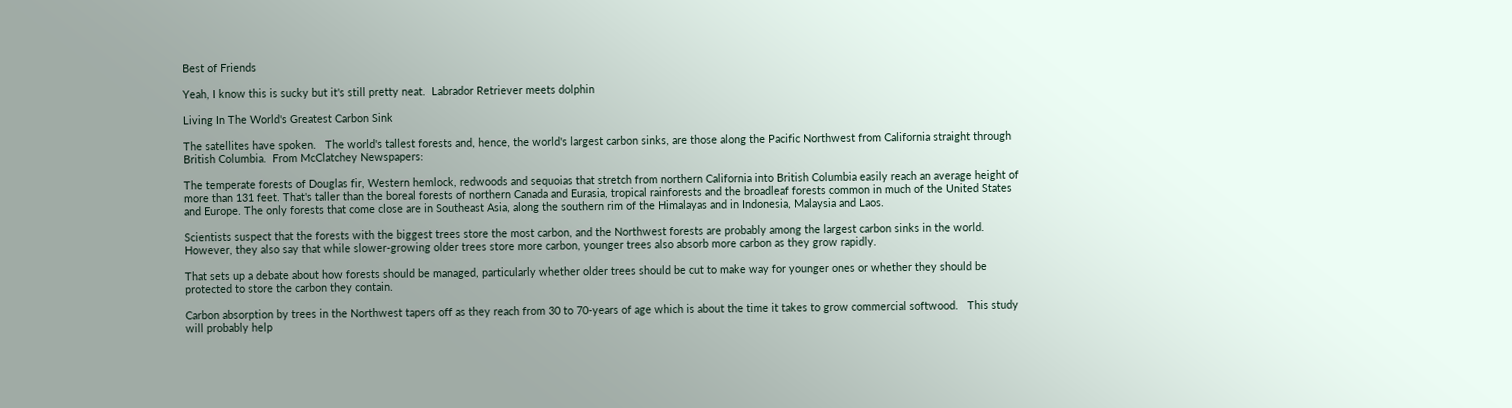Best of Friends

Yeah, I know this is sucky but it's still pretty neat.  Labrador Retriever meets dolphin

Living In The World's Greatest Carbon Sink

The satellites have spoken.   The world's tallest forests and, hence, the world's largest carbon sinks, are those along the Pacific Northwest from California straight through British Columbia.  From McClatchey Newspapers:

The temperate forests of Douglas fir, Western hemlock, redwoods and sequoias that stretch from northern California into British Columbia easily reach an average height of more than 131 feet. That's taller than the boreal forests of northern Canada and Eurasia, tropical rainforests and the broadleaf forests common in much of the United States and Europe. The only forests that come close are in Southeast Asia, along the southern rim of the Himalayas and in Indonesia, Malaysia and Laos.

Scientists suspect that the forests with the biggest trees store the most carbon, and the Northwest forests are probably among the largest carbon sinks in the world. However, they also say that while slower-growing older trees store more carbon, younger trees also absorb more carbon as they grow rapidly.

That sets up a debate about how forests should be managed, particularly whether older trees should be cut to make way for younger ones or whether they should be protected to store the carbon they contain.

Carbon absorption by trees in the Northwest tapers off as they reach from 30 to 70-years of age which is about the time it takes to grow commercial softwood.   This study will probably help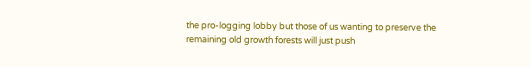the pro-logging lobby but those of us wanting to preserve the remaining old growth forests will just push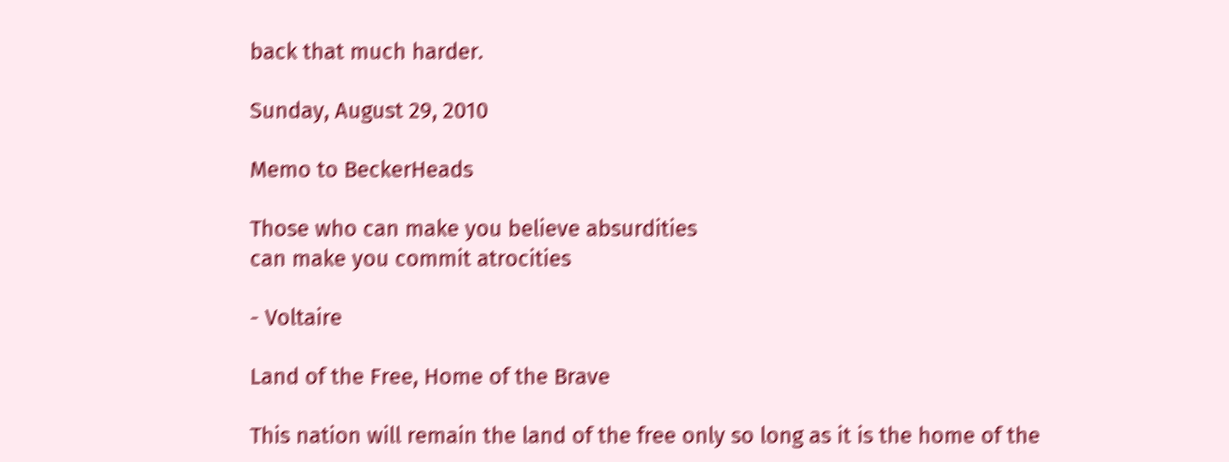back that much harder.

Sunday, August 29, 2010

Memo to BeckerHeads

Those who can make you believe absurdities
can make you commit atrocities

- Voltaire

Land of the Free, Home of the Brave

This nation will remain the land of the free only so long as it is the home of the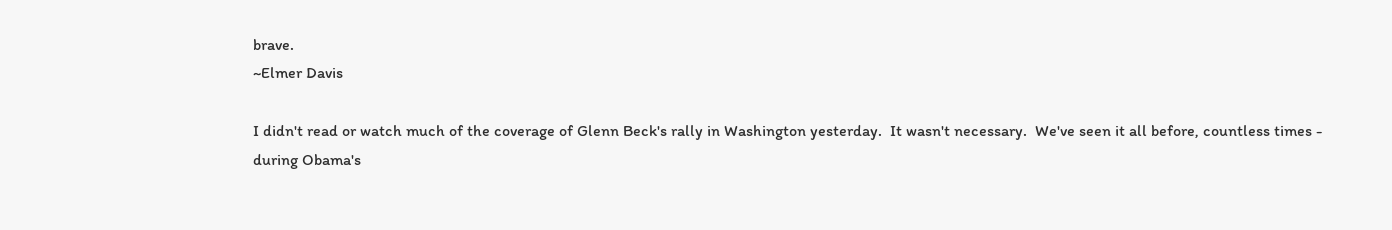brave.
~Elmer Davis

I didn't read or watch much of the coverage of Glenn Beck's rally in Washington yesterday.  It wasn't necessary.  We've seen it all before, countless times - during Obama's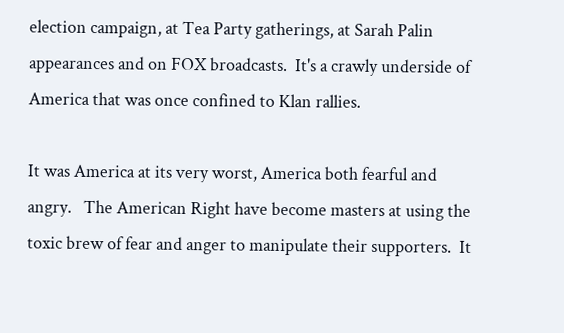election campaign, at Tea Party gatherings, at Sarah Palin appearances and on FOX broadcasts.  It's a crawly underside of America that was once confined to Klan rallies.

It was America at its very worst, America both fearful and angry.   The American Right have become masters at using the toxic brew of fear and anger to manipulate their supporters.  It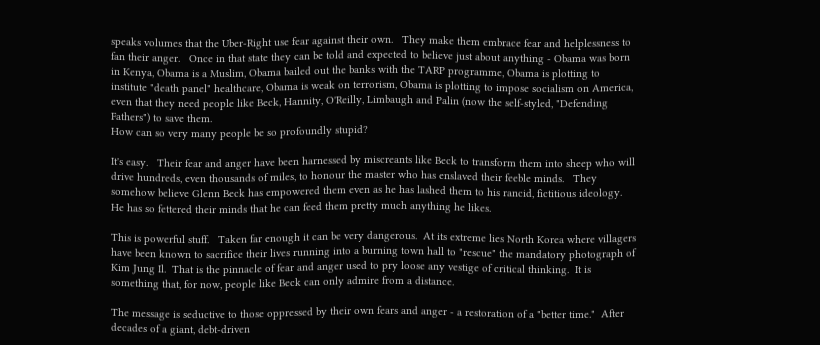speaks volumes that the Uber-Right use fear against their own.   They make them embrace fear and helplessness to fan their anger.   Once in that state they can be told and expected to believe just about anything - Obama was born in Kenya, Obama is a Muslim, Obama bailed out the banks with the TARP programme, Obama is plotting to institute "death panel" healthcare, Obama is weak on terrorism, Obama is plotting to impose socialism on America, even that they need people like Beck, Hannity, O'Reilly, Limbaugh and Palin (now the self-styled, "Defending Fathers") to save them.
How can so very many people be so profoundly stupid?

It's easy.   Their fear and anger have been harnessed by miscreants like Beck to transform them into sheep who will drive hundreds, even thousands of miles, to honour the master who has enslaved their feeble minds.   They somehow believe Glenn Beck has empowered them even as he has lashed them to his rancid, fictitious ideology.   He has so fettered their minds that he can feed them pretty much anything he likes.

This is powerful stuff.   Taken far enough it can be very dangerous.  At its extreme lies North Korea where villagers have been known to sacrifice their lives running into a burning town hall to "rescue" the mandatory photograph of Kim Jung Il.  That is the pinnacle of fear and anger used to pry loose any vestige of critical thinking.  It is something that, for now, people like Beck can only admire from a distance.

The message is seductive to those oppressed by their own fears and anger - a restoration of a "better time."  After decades of a giant, debt-driven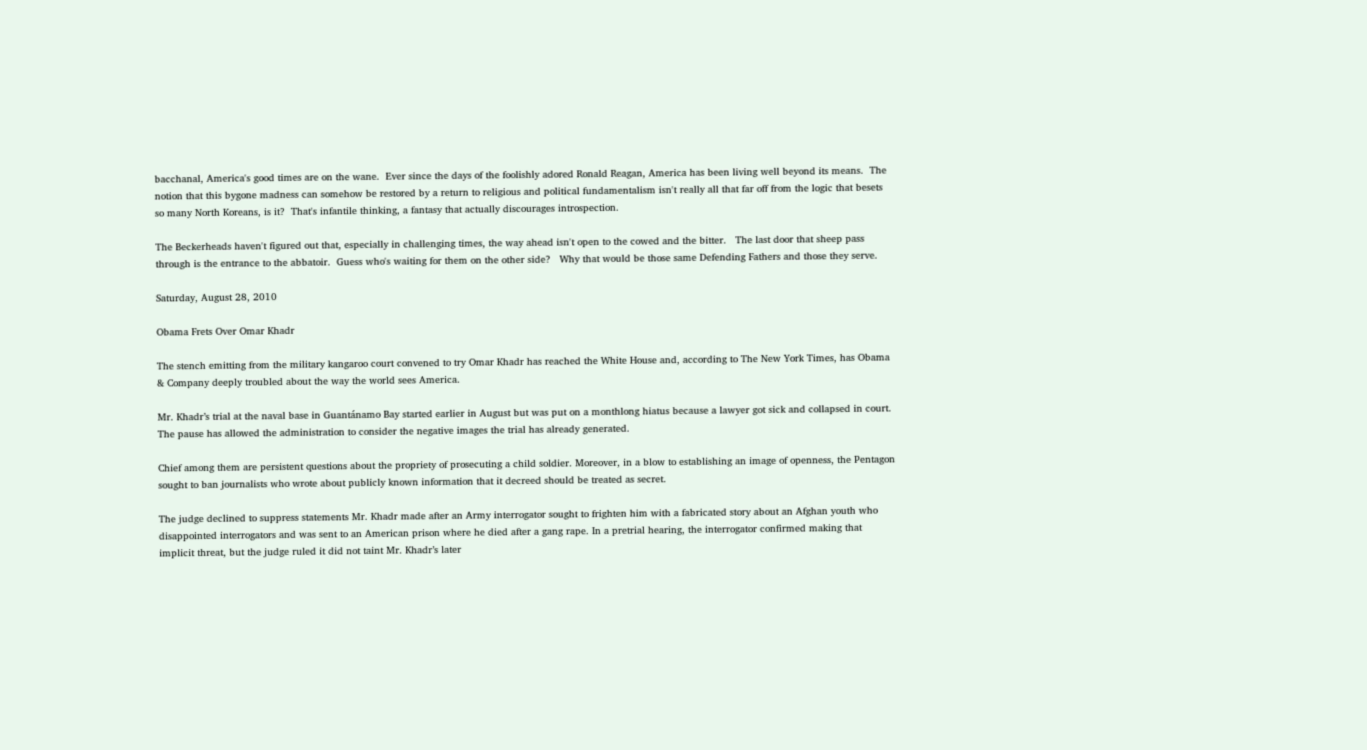bacchanal, America's good times are on the wane.  Ever since the days of the foolishly adored Ronald Reagan, America has been living well beyond its means.  The notion that this bygone madness can somehow be restored by a return to religious and political fundamentalism isn't really all that far off from the logic that besets so many North Koreans, is it?  That's infantile thinking, a fantasy that actually discourages introspection.

The Beckerheads haven't figured out that, especially in challenging times, the way ahead isn't open to the cowed and the bitter.   The last door that sheep pass through is the entrance to the abbatoir.  Guess who's waiting for them on the other side?   Why that would be those same Defending Fathers and those they serve.

Saturday, August 28, 2010

Obama Frets Over Omar Khadr

The stench emitting from the military kangaroo court convened to try Omar Khadr has reached the White House and, according to The New York Times, has Obama & Company deeply troubled about the way the world sees America.

Mr. Khadr’s trial at the naval base in Guantánamo Bay started earlier in August but was put on a monthlong hiatus because a lawyer got sick and collapsed in court. The pause has allowed the administration to consider the negative images the trial has already generated.

Chief among them are persistent questions about the propriety of prosecuting a child soldier. Moreover, in a blow to establishing an image of openness, the Pentagon sought to ban journalists who wrote about publicly known information that it decreed should be treated as secret.

The judge declined to suppress statements Mr. Khadr made after an Army interrogator sought to frighten him with a fabricated story about an Afghan youth who disappointed interrogators and was sent to an American prison where he died after a gang rape. In a pretrial hearing, the interrogator confirmed making that implicit threat, but the judge ruled it did not taint Mr. Khadr’s later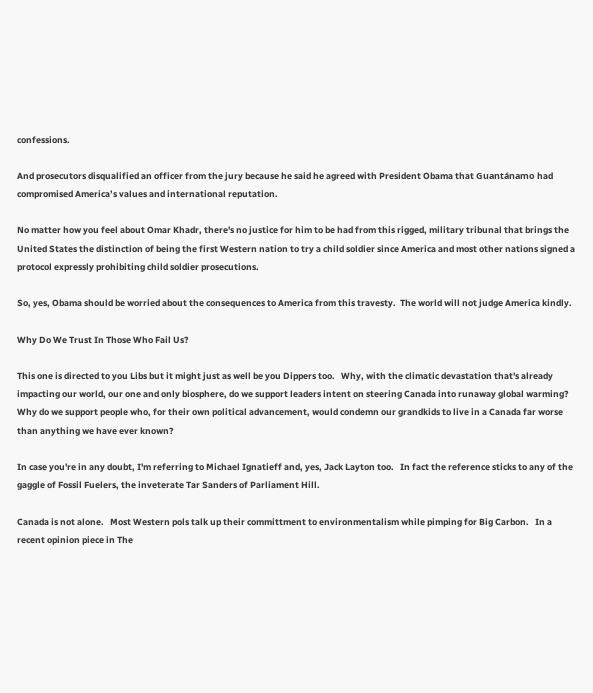confessions.

And prosecutors disqualified an officer from the jury because he said he agreed with President Obama that Guantánamo had compromised America’s values and international reputation.

No matter how you feel about Omar Khadr, there's no justice for him to be had from this rigged, military tribunal that brings the United States the distinction of being the first Western nation to try a child soldier since America and most other nations signed a protocol expressly prohibiting child soldier prosecutions.

So, yes, Obama should be worried about the consequences to America from this travesty.  The world will not judge America kindly.

Why Do We Trust In Those Who Fail Us?

This one is directed to you Libs but it might just as well be you Dippers too.   Why, with the climatic devastation that's already impacting our world, our one and only biosphere, do we support leaders intent on steering Canada into runaway global warming?   Why do we support people who, for their own political advancement, would condemn our grandkids to live in a Canada far worse than anything we have ever known?

In case you're in any doubt, I'm referring to Michael Ignatieff and, yes, Jack Layton too.   In fact the reference sticks to any of the gaggle of Fossil Fuelers, the inveterate Tar Sanders of Parliament Hill.

Canada is not alone.   Most Western pols talk up their committment to environmentalism while pimping for Big Carbon.   In a recent opinion piece in The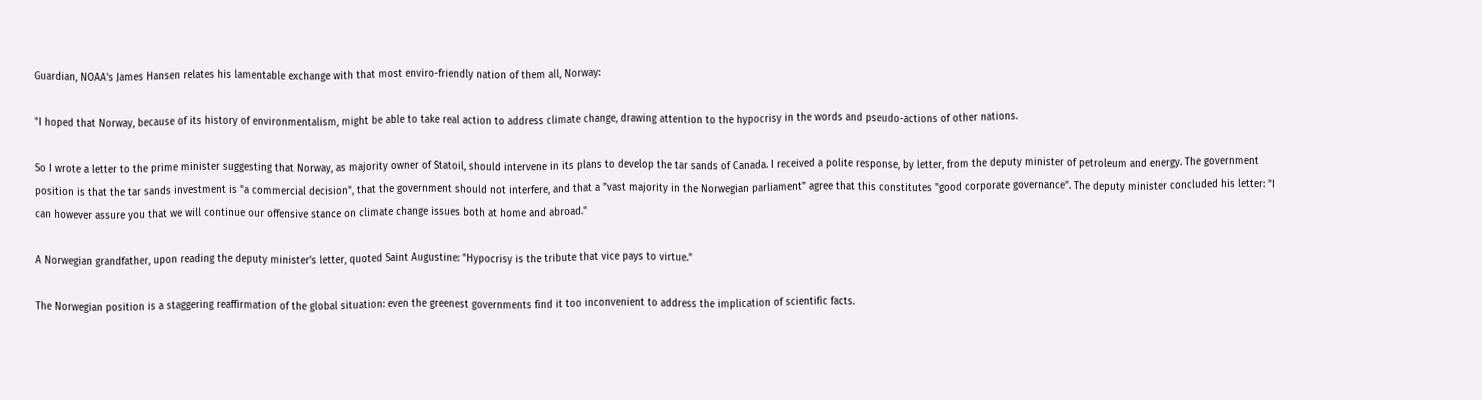Guardian, NOAA's James Hansen relates his lamentable exchange with that most enviro-friendly nation of them all, Norway:

"I hoped that Norway, because of its history of environmentalism, might be able to take real action to address climate change, drawing attention to the hypocrisy in the words and pseudo-actions of other nations.

So I wrote a letter to the prime minister suggesting that Norway, as majority owner of Statoil, should intervene in its plans to develop the tar sands of Canada. I received a polite response, by letter, from the deputy minister of petroleum and energy. The government position is that the tar sands investment is "a commercial decision", that the government should not interfere, and that a "vast majority in the Norwegian parliament" agree that this constitutes "good corporate governance". The deputy minister concluded his letter: "I can however assure you that we will continue our offensive stance on climate change issues both at home and abroad."

A Norwegian grandfather, upon reading the deputy minister's letter, quoted Saint Augustine: "Hypocrisy is the tribute that vice pays to virtue."

The Norwegian position is a staggering reaffirmation of the global situation: even the greenest governments find it too inconvenient to address the implication of scientific facts.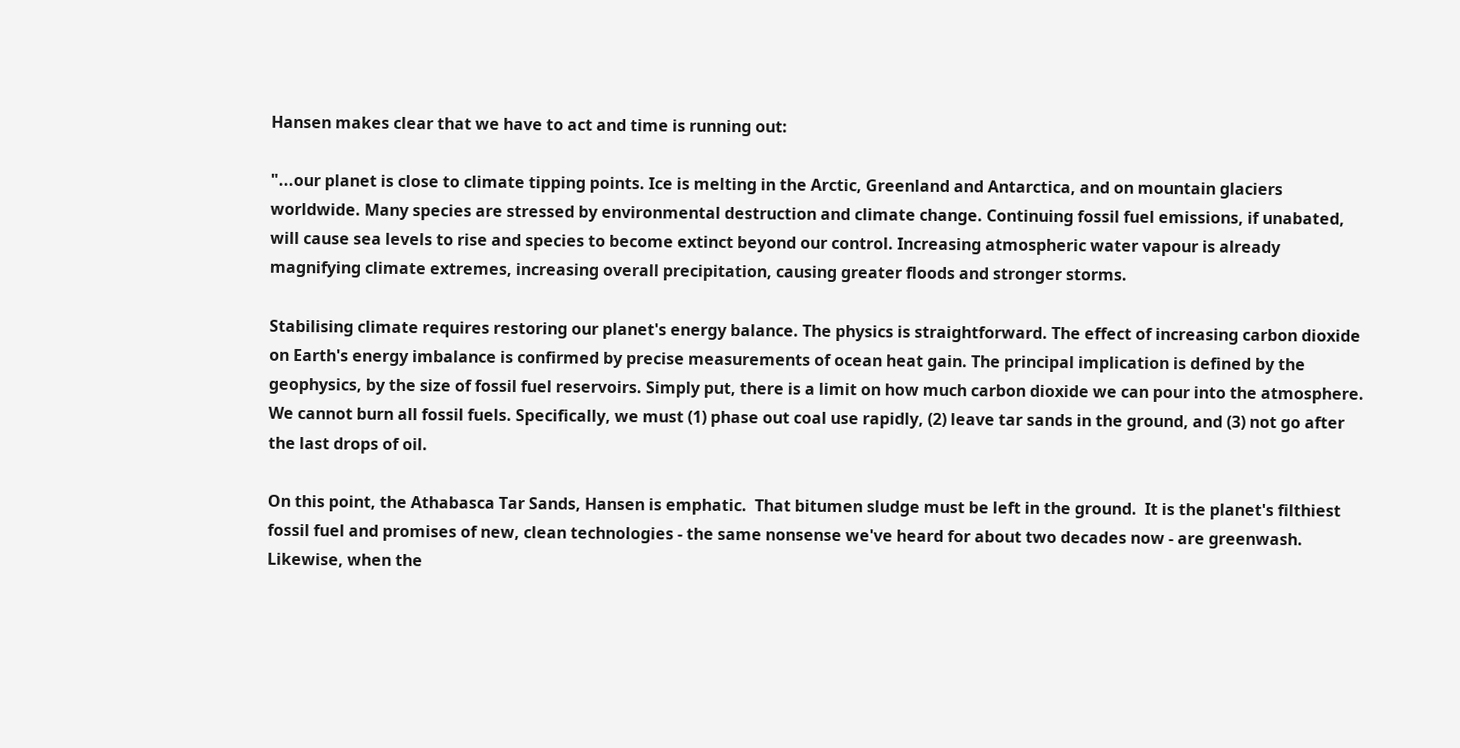Hansen makes clear that we have to act and time is running out:

"...our planet is close to climate tipping points. Ice is melting in the Arctic, Greenland and Antarctica, and on mountain glaciers worldwide. Many species are stressed by environmental destruction and climate change. Continuing fossil fuel emissions, if unabated, will cause sea levels to rise and species to become extinct beyond our control. Increasing atmospheric water vapour is already magnifying climate extremes, increasing overall precipitation, causing greater floods and stronger storms.

Stabilising climate requires restoring our planet's energy balance. The physics is straightforward. The effect of increasing carbon dioxide on Earth's energy imbalance is confirmed by precise measurements of ocean heat gain. The principal implication is defined by the geophysics, by the size of fossil fuel reservoirs. Simply put, there is a limit on how much carbon dioxide we can pour into the atmosphere. We cannot burn all fossil fuels. Specifically, we must (1) phase out coal use rapidly, (2) leave tar sands in the ground, and (3) not go after the last drops of oil.

On this point, the Athabasca Tar Sands, Hansen is emphatic.  That bitumen sludge must be left in the ground.  It is the planet's filthiest fossil fuel and promises of new, clean technologies - the same nonsense we've heard for about two decades now - are greenwash.  Likewise, when the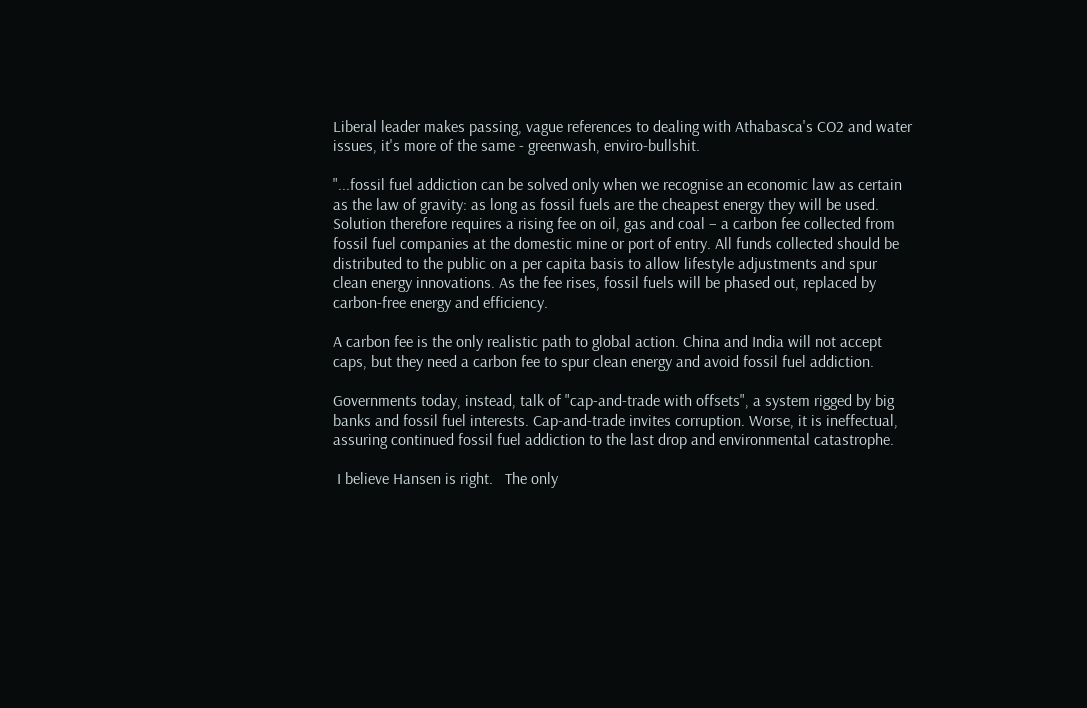Liberal leader makes passing, vague references to dealing with Athabasca's CO2 and water issues, it's more of the same - greenwash, enviro-bullshit.

"...fossil fuel addiction can be solved only when we recognise an economic law as certain as the law of gravity: as long as fossil fuels are the cheapest energy they will be used. Solution therefore requires a rising fee on oil, gas and coal – a carbon fee collected from fossil fuel companies at the domestic mine or port of entry. All funds collected should be distributed to the public on a per capita basis to allow lifestyle adjustments and spur clean energy innovations. As the fee rises, fossil fuels will be phased out, replaced by carbon-free energy and efficiency.

A carbon fee is the only realistic path to global action. China and India will not accept caps, but they need a carbon fee to spur clean energy and avoid fossil fuel addiction.

Governments today, instead, talk of "cap-and-trade with offsets", a system rigged by big banks and fossil fuel interests. Cap-and-trade invites corruption. Worse, it is ineffectual, assuring continued fossil fuel addiction to the last drop and environmental catastrophe.

 I believe Hansen is right.   The only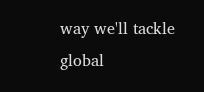way we'll tackle global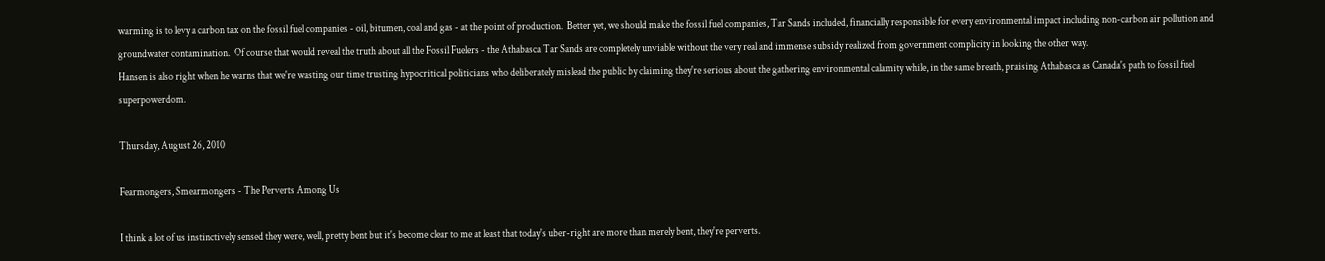warming is to levy a carbon tax on the fossil fuel companies - oil, bitumen, coal and gas - at the point of production.  Better yet, we should make the fossil fuel companies, Tar Sands included, financially responsible for every environmental impact including non-carbon air pollution and groundwater contamination.  Of course that would reveal the truth about all the Fossil Fuelers - the Athabasca Tar Sands are completely unviable without the very real and immense subsidy realized from government complicity in looking the other way.
Hansen is also right when he warns that we're wasting our time trusting hypocritical politicians who deliberately mislead the public by claiming they're serious about the gathering environmental calamity while, in the same breath, praising Athabasca as Canada's path to fossil fuel superpowerdom.

Thursday, August 26, 2010

Fearmongers, Smearmongers - The Perverts Among Us

I think a lot of us instinctively sensed they were, well, pretty bent but it's become clear to me at least that today's uber-right are more than merely bent, they're perverts.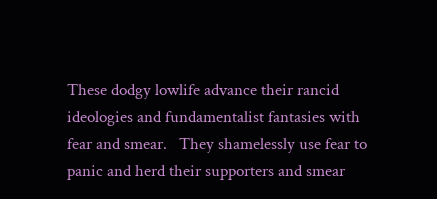These dodgy lowlife advance their rancid ideologies and fundamentalist fantasies with fear and smear.   They shamelessly use fear to panic and herd their supporters and smear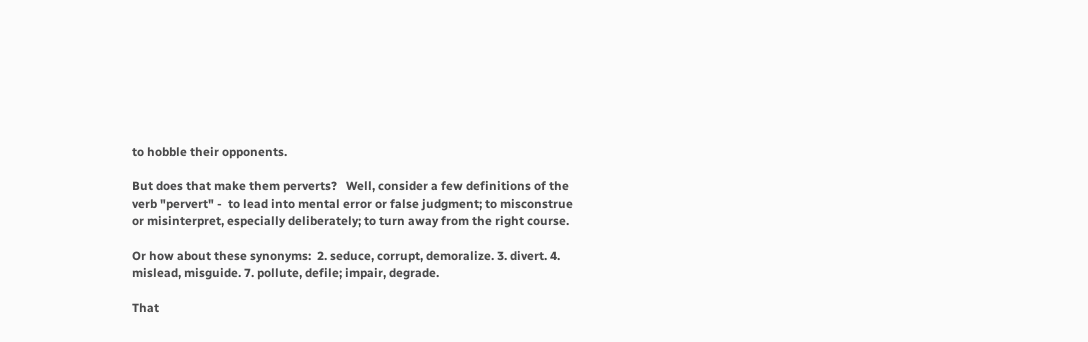to hobble their opponents.

But does that make them perverts?   Well, consider a few definitions of the verb "pervert" -  to lead into mental error or false judgment; to misconstrue or misinterpret, especially deliberately; to turn away from the right course.

Or how about these synonyms:  2. seduce, corrupt, demoralize. 3. divert. 4. mislead, misguide. 7. pollute, defile; impair, degrade.

That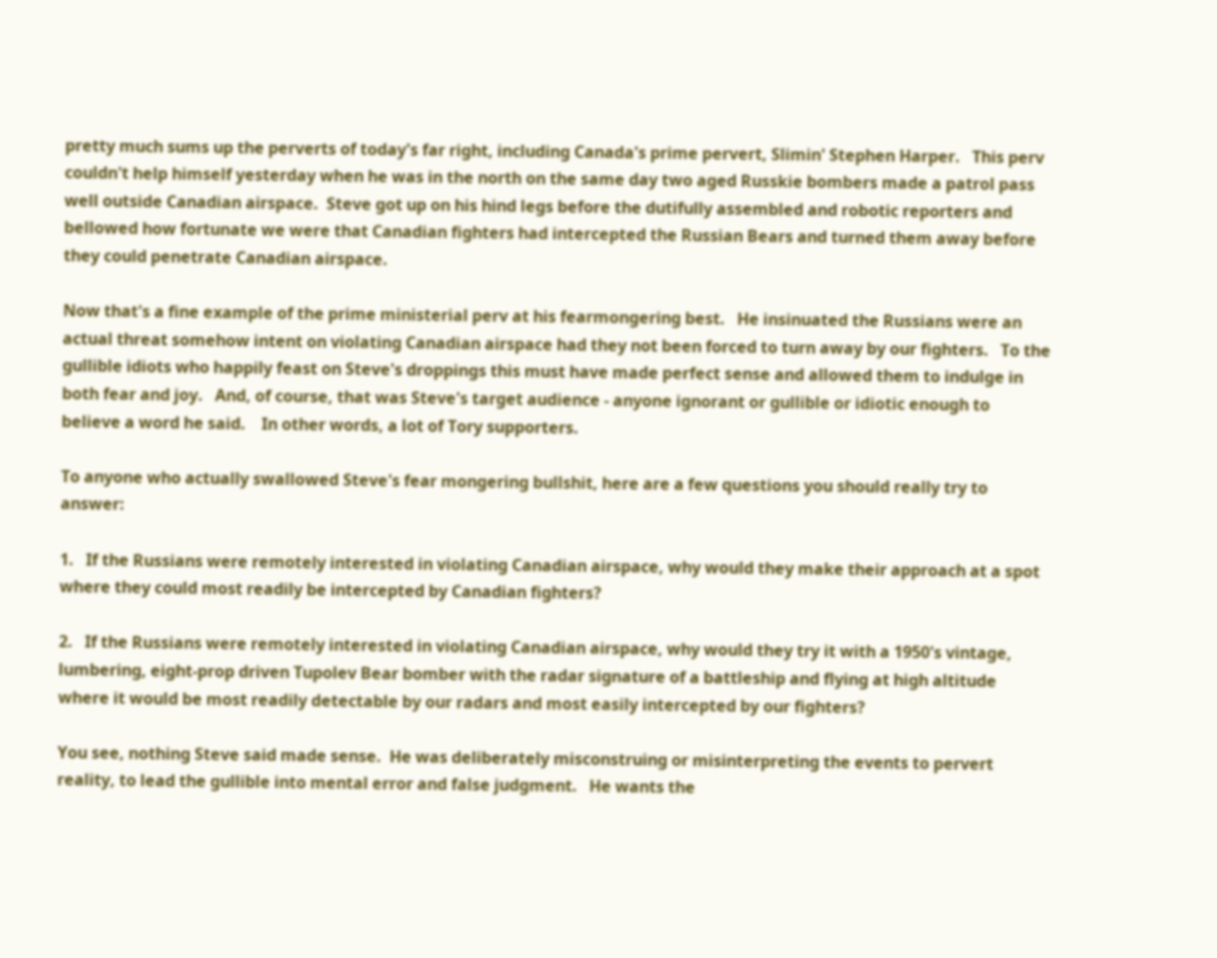pretty much sums up the perverts of today's far right, including Canada's prime pervert, Slimin' Stephen Harper.   This perv couldn't help himself yesterday when he was in the north on the same day two aged Russkie bombers made a patrol pass well outside Canadian airspace.  Steve got up on his hind legs before the dutifully assembled and robotic reporters and bellowed how fortunate we were that Canadian fighters had intercepted the Russian Bears and turned them away before they could penetrate Canadian airspace.

Now that's a fine example of the prime ministerial perv at his fearmongering best.   He insinuated the Russians were an actual threat somehow intent on violating Canadian airspace had they not been forced to turn away by our fighters.   To the gullible idiots who happily feast on Steve's droppings this must have made perfect sense and allowed them to indulge in both fear and joy.   And, of course, that was Steve's target audience - anyone ignorant or gullible or idiotic enough to believe a word he said.    In other words, a lot of Tory supporters.

To anyone who actually swallowed Steve's fear mongering bullshit, here are a few questions you should really try to answer:

1.   If the Russians were remotely interested in violating Canadian airspace, why would they make their approach at a spot where they could most readily be intercepted by Canadian fighters?

2.   If the Russians were remotely interested in violating Canadian airspace, why would they try it with a 1950's vintage, lumbering, eight-prop driven Tupolev Bear bomber with the radar signature of a battleship and flying at high altitude where it would be most readily detectable by our radars and most easily intercepted by our fighters?

You see, nothing Steve said made sense.  He was deliberately misconstruing or misinterpreting the events to pervert reality, to lead the gullible into mental error and false judgment.   He wants the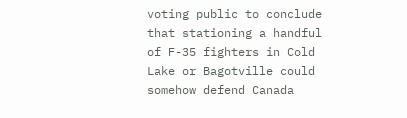voting public to conclude that stationing a handful of F-35 fighters in Cold Lake or Bagotville could somehow defend Canada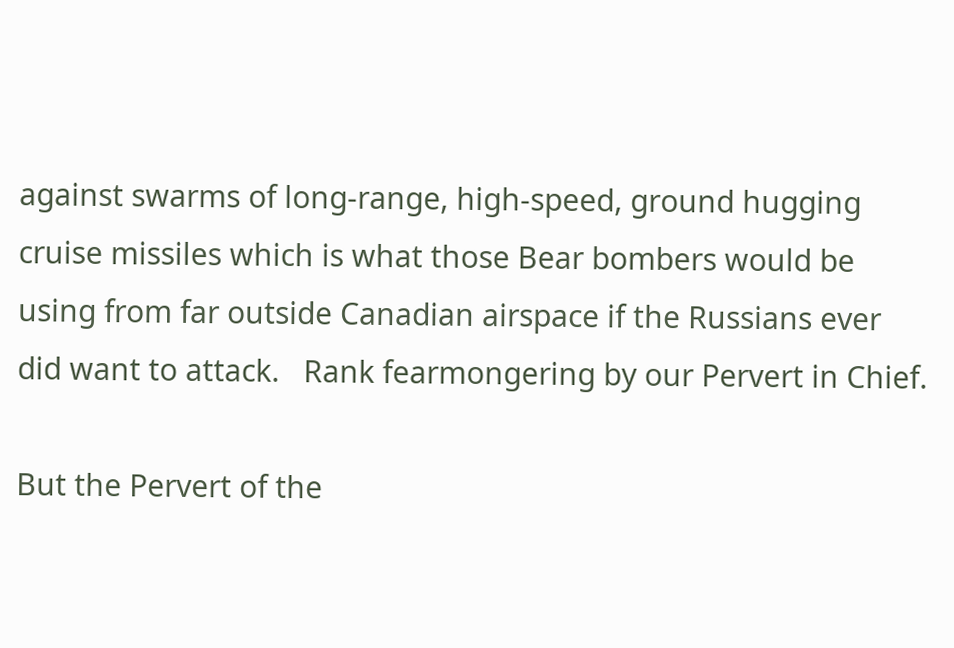against swarms of long-range, high-speed, ground hugging cruise missiles which is what those Bear bombers would be using from far outside Canadian airspace if the Russians ever did want to attack.   Rank fearmongering by our Pervert in Chief.

But the Pervert of the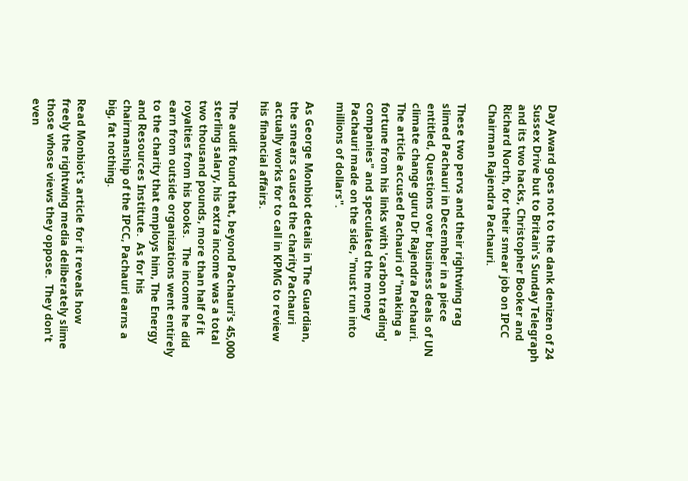Day Award goes not to the dank denizen of 24 Sussex Drive but to Britain's Sunday Telegraph and its two hacks, Christopher Booker and Richard North, for their smear job on IPCC Chairman Rajendra Pachauri.

These two pervs and their rightwing rag slimed Pachauri in December in a piece entitled, Questions over business deals of UN climate change guru Dr Rajendra Pachauri.   The article accused Pachauri of "making a fortune from his links with 'carbon trading' companies" and speculated the money Pachauri made on the side, "must run into millions of dollars".

As George Monbiot details in The Guardian, the smears caused the charity Pachauri actually works for to call in KPMG to review his financial affairs.

The audit found that, beyond Pachauri's 45,000 sterling salary, his extra income was a total two thousand pounds, more than half of it royalties from his books.   The income he did earn from outside organizations went entirely to the charity that employs him, The Energy and Resources Institute.  As for his chairmanship of the IPCC, Pachauri earns a big, fat nothing.

Read Monbiot's article for it reveals how freely the rightwing media deliberately slime those whose views they oppose.  They don't even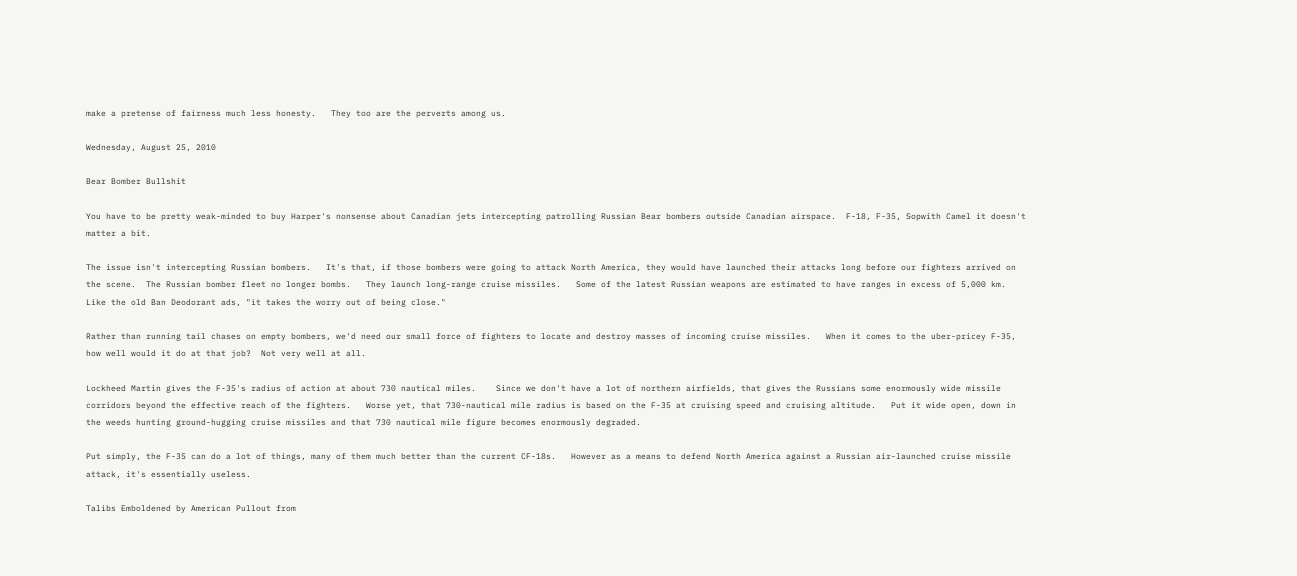make a pretense of fairness much less honesty.   They too are the perverts among us.

Wednesday, August 25, 2010

Bear Bomber Bullshit

You have to be pretty weak-minded to buy Harper's nonsense about Canadian jets intercepting patrolling Russian Bear bombers outside Canadian airspace.  F-18, F-35, Sopwith Camel it doesn't matter a bit.

The issue isn't intercepting Russian bombers.   It's that, if those bombers were going to attack North America, they would have launched their attacks long before our fighters arrived on the scene.  The Russian bomber fleet no longer bombs.   They launch long-range cruise missiles.   Some of the latest Russian weapons are estimated to have ranges in excess of 5,000 km.   Like the old Ban Deodorant ads, "it takes the worry out of being close."

Rather than running tail chases on empty bombers, we'd need our small force of fighters to locate and destroy masses of incoming cruise missiles.   When it comes to the uber-pricey F-35, how well would it do at that job?  Not very well at all.

Lockheed Martin gives the F-35's radius of action at about 730 nautical miles.    Since we don't have a lot of northern airfields, that gives the Russians some enormously wide missile corridors beyond the effective reach of the fighters.   Worse yet, that 730-nautical mile radius is based on the F-35 at cruising speed and cruising altitude.   Put it wide open, down in the weeds hunting ground-hugging cruise missiles and that 730 nautical mile figure becomes enormously degraded.

Put simply, the F-35 can do a lot of things, many of them much better than the current CF-18s.   However as a means to defend North America against a Russian air-launched cruise missile attack, it's essentially useless.

Talibs Emboldened by American Pullout from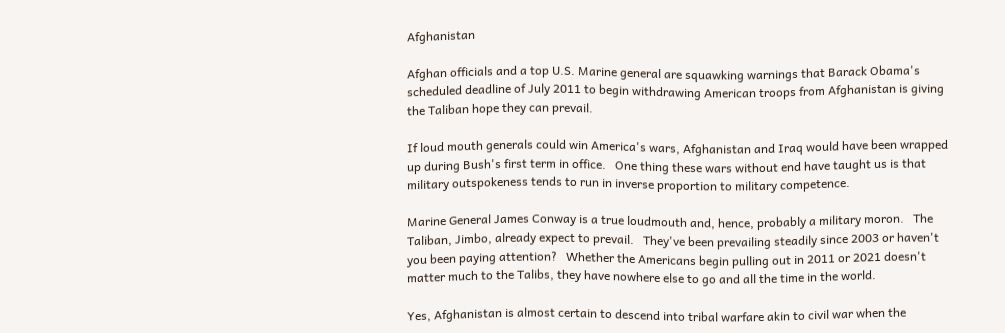Afghanistan

Afghan officials and a top U.S. Marine general are squawking warnings that Barack Obama's scheduled deadline of July 2011 to begin withdrawing American troops from Afghanistan is giving the Taliban hope they can prevail.

If loud mouth generals could win America's wars, Afghanistan and Iraq would have been wrapped up during Bush's first term in office.   One thing these wars without end have taught us is that military outspokeness tends to run in inverse proportion to military competence.

Marine General James Conway is a true loudmouth and, hence, probably a military moron.   The Taliban, Jimbo, already expect to prevail.   They've been prevailing steadily since 2003 or haven't you been paying attention?   Whether the Americans begin pulling out in 2011 or 2021 doesn't matter much to the Talibs, they have nowhere else to go and all the time in the world.

Yes, Afghanistan is almost certain to descend into tribal warfare akin to civil war when the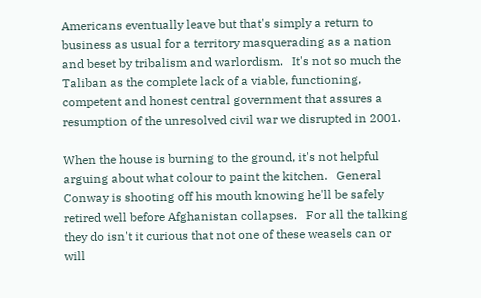Americans eventually leave but that's simply a return to business as usual for a territory masquerading as a nation and beset by tribalism and warlordism.   It's not so much the Taliban as the complete lack of a viable, functioning, competent and honest central government that assures a resumption of the unresolved civil war we disrupted in 2001.

When the house is burning to the ground, it's not helpful arguing about what colour to paint the kitchen.   General Conway is shooting off his mouth knowing he'll be safely retired well before Afghanistan collapses.   For all the talking they do isn't it curious that not one of these weasels can or will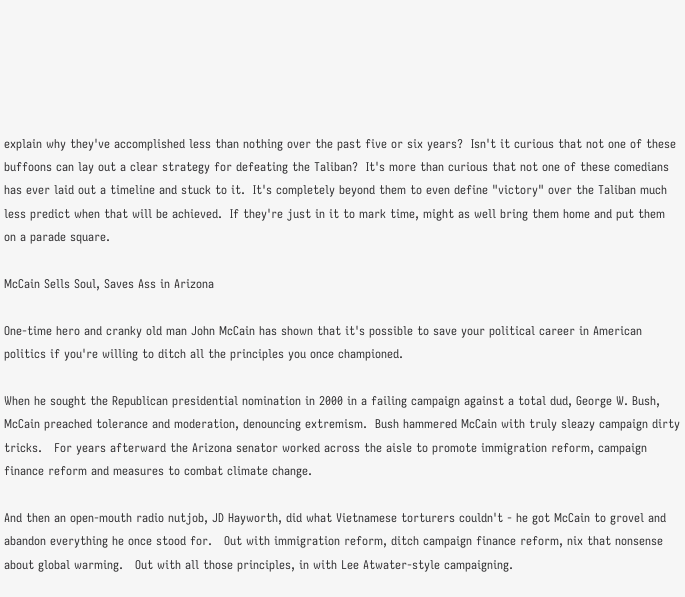explain why they've accomplished less than nothing over the past five or six years?  Isn't it curious that not one of these buffoons can lay out a clear strategy for defeating the Taliban?  It's more than curious that not one of these comedians has ever laid out a timeline and stuck to it.  It's completely beyond them to even define "victory" over the Taliban much less predict when that will be achieved.  If they're just in it to mark time, might as well bring them home and put them on a parade square.

McCain Sells Soul, Saves Ass in Arizona

One-time hero and cranky old man John McCain has shown that it's possible to save your political career in American politics if you're willing to ditch all the principles you once championed.

When he sought the Republican presidential nomination in 2000 in a failing campaign against a total dud, George W. Bush, McCain preached tolerance and moderation, denouncing extremism.  Bush hammered McCain with truly sleazy campaign dirty tricks.   For years afterward the Arizona senator worked across the aisle to promote immigration reform, campaign finance reform and measures to combat climate change.

And then an open-mouth radio nutjob, JD Hayworth, did what Vietnamese torturers couldn't - he got McCain to grovel and abandon everything he once stood for.   Out with immigration reform, ditch campaign finance reform, nix that nonsense about global warming.   Out with all those principles, in with Lee Atwater-style campaigning.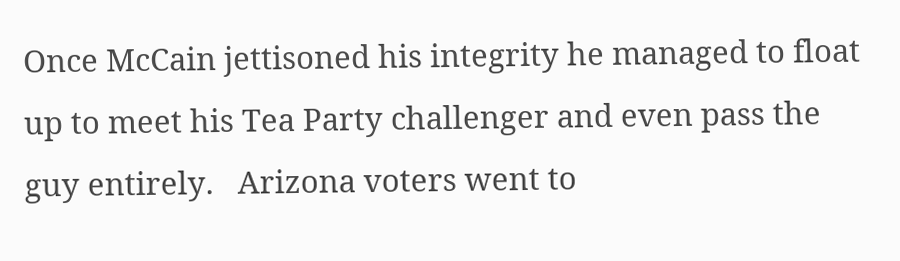Once McCain jettisoned his integrity he managed to float up to meet his Tea Party challenger and even pass the guy entirely.   Arizona voters went to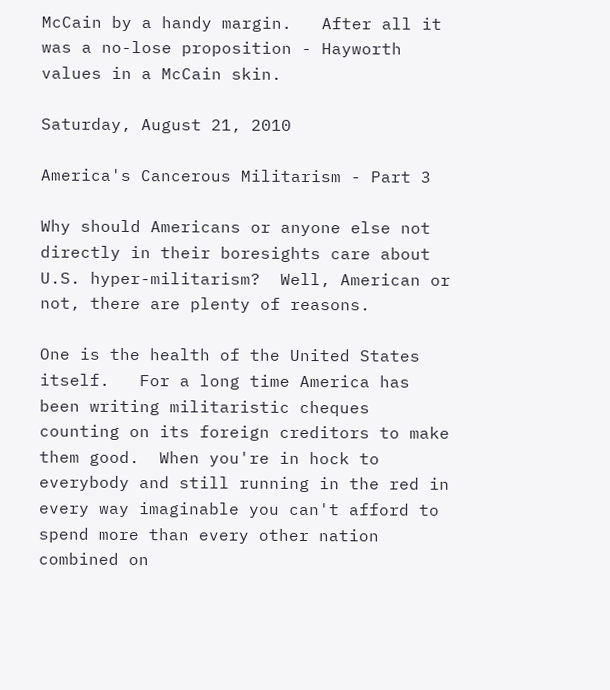McCain by a handy margin.   After all it was a no-lose proposition - Hayworth values in a McCain skin.

Saturday, August 21, 2010

America's Cancerous Militarism - Part 3

Why should Americans or anyone else not directly in their boresights care about U.S. hyper-militarism?  Well, American or not, there are plenty of reasons.

One is the health of the United States itself.   For a long time America has been writing militaristic cheques counting on its foreign creditors to make them good.  When you're in hock to everybody and still running in the red in every way imaginable you can't afford to spend more than every other nation combined on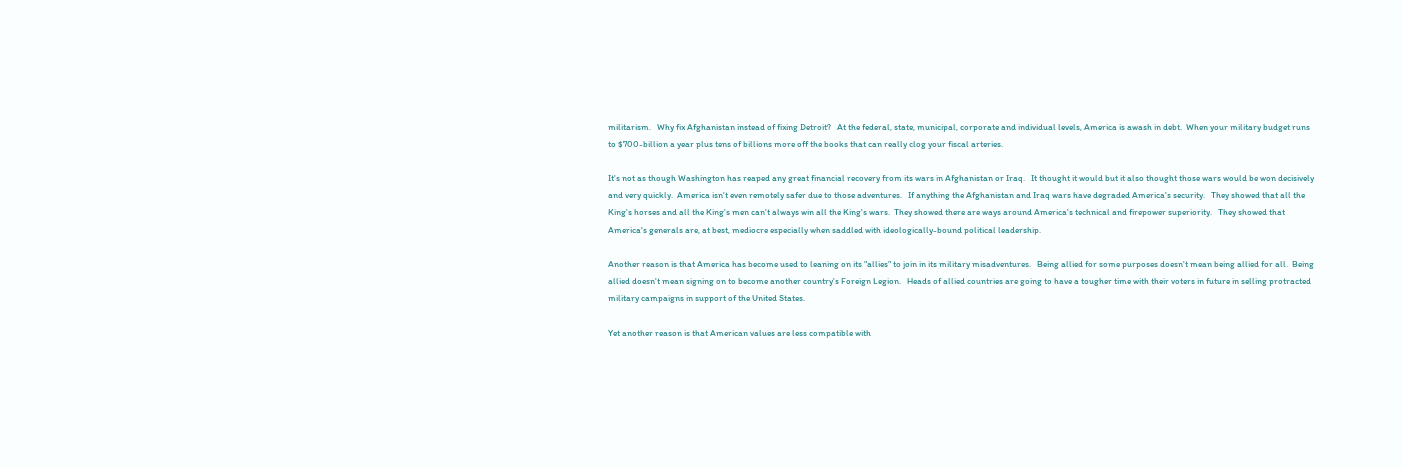militarism.   Why fix Afghanistan instead of fixing Detroit?   At the federal, state, municipal, corporate and individual levels, America is awash in debt.  When your military budget runs to $700-billion a year plus tens of billions more off the books that can really clog your fiscal arteries.

It's not as though Washington has reaped any great financial recovery from its wars in Afghanistan or Iraq.   It thought it would but it also thought those wars would be won decisively and very quickly.  America isn't even remotely safer due to those adventures.   If anything the Afghanistan and Iraq wars have degraded America's security.   They showed that all the King's horses and all the King's men can't always win all the King's wars.  They showed there are ways around America's technical and firepower superiority.   They showed that America's generals are, at best, mediocre especially when saddled with ideologically-bound political leadership.

Another reason is that America has become used to leaning on its "allies" to join in its military misadventures.   Being allied for some purposes doesn't mean being allied for all.  Being allied doesn't mean signing on to become another country's Foreign Legion.   Heads of allied countries are going to have a tougher time with their voters in future in selling protracted military campaigns in support of the United States.

Yet another reason is that American values are less compatible with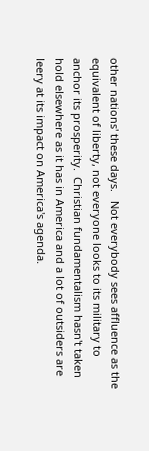other nations' these days.   Not everybody sees affluence as the equivalent of liberty, not everyone looks to its military to anchor its prosperity.  Christian fundamentalism hasn't taken hold elsewhere as it has in America and a lot of outsiders are leery at its impact on America's agenda.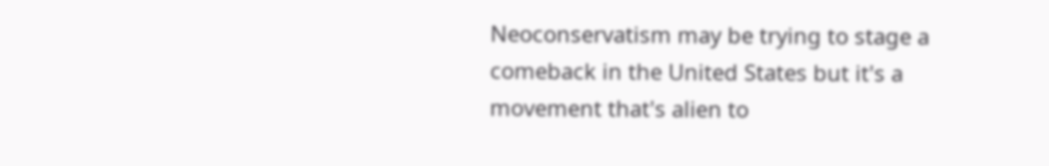Neoconservatism may be trying to stage a comeback in the United States but it's a movement that's alien to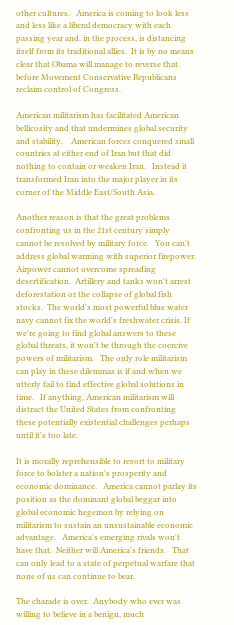other cultures.   America is coming to look less and less like a liberal democracy with each passing year and, in the process, is distancing itself from its traditional allies.  It is by no means clear that Obama will manage to reverse that before Movement Conservative Republicans reclaim control of Congress.

American militarism has facilitated American bellicosity and that undermines global security and stability.    American forces conquered small countries at either end of Iran but that did nothing to contain or weaken Iran.   Instead it transformed Iran into the major player in its corner of the Middle East/South Asia.

Another reason is that the great problems confronting us in the 21st century simply cannot be resolved by military force.   You can't address global warming with superior firepower.   Airpower cannot overcome spreading desertification.  Artillery and tanks won't arrest deforestation or the collapse of global fish stocks.  The world's most powerful blue water navy cannot fix the world's freshwater crisis. If we're going to find global answers to these global threats, it won't be through the coercive powers of militarism.   The only role militarism can play in these dilemmas is if and when we utterly fail to find effective global solutions in time.   If anything, American militarism will distract the United States from confronting these potentially existential challenges perhaps until it's too late.

It is morally reprehensible to resort to military force to bolster a nation's prosperity and economic dominance.   America cannot parlay its position as the dominant global beggar into global economic hegemon by relying on militarism to sustain an unsustainable economic advantage.   America's emerging rivals won't have that.  Neither will America's friends.   That can only lead to a state of perpetual warfare that none of us can continue to bear.

The charade is over.  Anybody who ever was willing to believe in a benign, much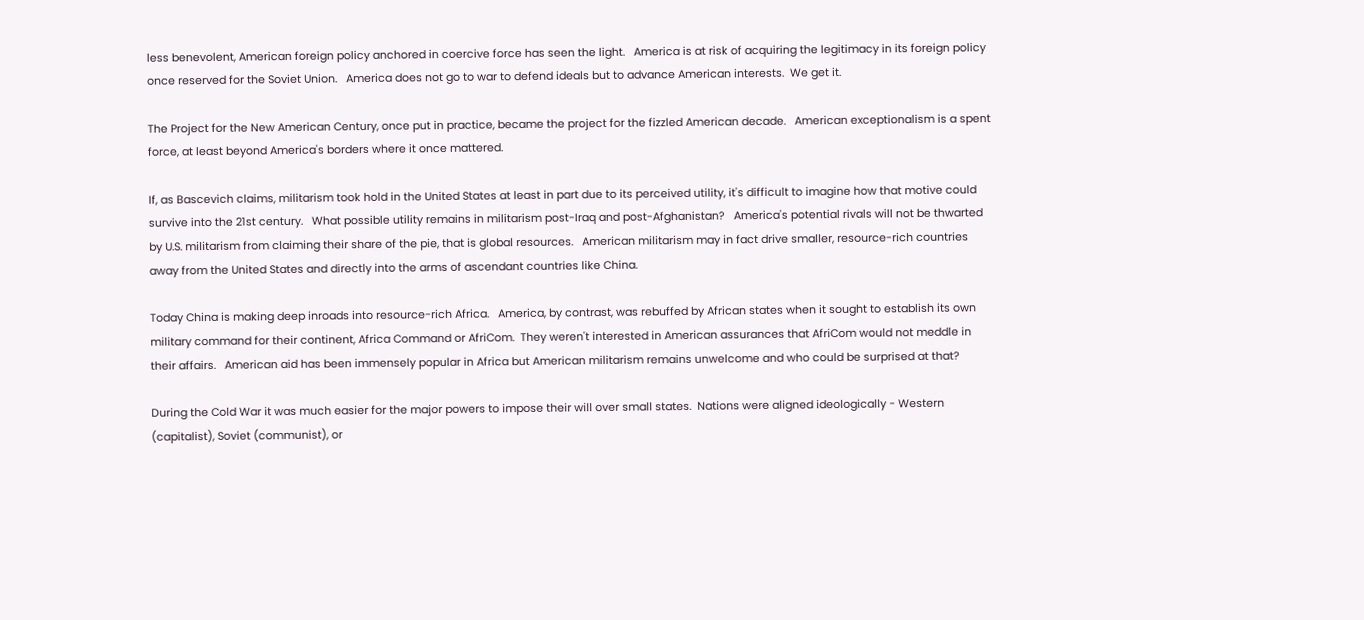less benevolent, American foreign policy anchored in coercive force has seen the light.   America is at risk of acquiring the legitimacy in its foreign policy once reserved for the Soviet Union.   America does not go to war to defend ideals but to advance American interests.  We get it.

The Project for the New American Century, once put in practice, became the project for the fizzled American decade.   American exceptionalism is a spent force, at least beyond America's borders where it once mattered.

If, as Bascevich claims, militarism took hold in the United States at least in part due to its perceived utility, it's difficult to imagine how that motive could survive into the 21st century.   What possible utility remains in militarism post-Iraq and post-Afghanistan?   America's potential rivals will not be thwarted by U.S. militarism from claiming their share of the pie, that is global resources.   American militarism may in fact drive smaller, resource-rich countries away from the United States and directly into the arms of ascendant countries like China.

Today China is making deep inroads into resource-rich Africa.   America, by contrast, was rebuffed by African states when it sought to establish its own military command for their continent, Africa Command or AfriCom.  They weren't interested in American assurances that AfriCom would not meddle in their affairs.   American aid has been immensely popular in Africa but American militarism remains unwelcome and who could be surprised at that?

During the Cold War it was much easier for the major powers to impose their will over small states.  Nations were aligned ideologically - Western (capitalist), Soviet (communist), or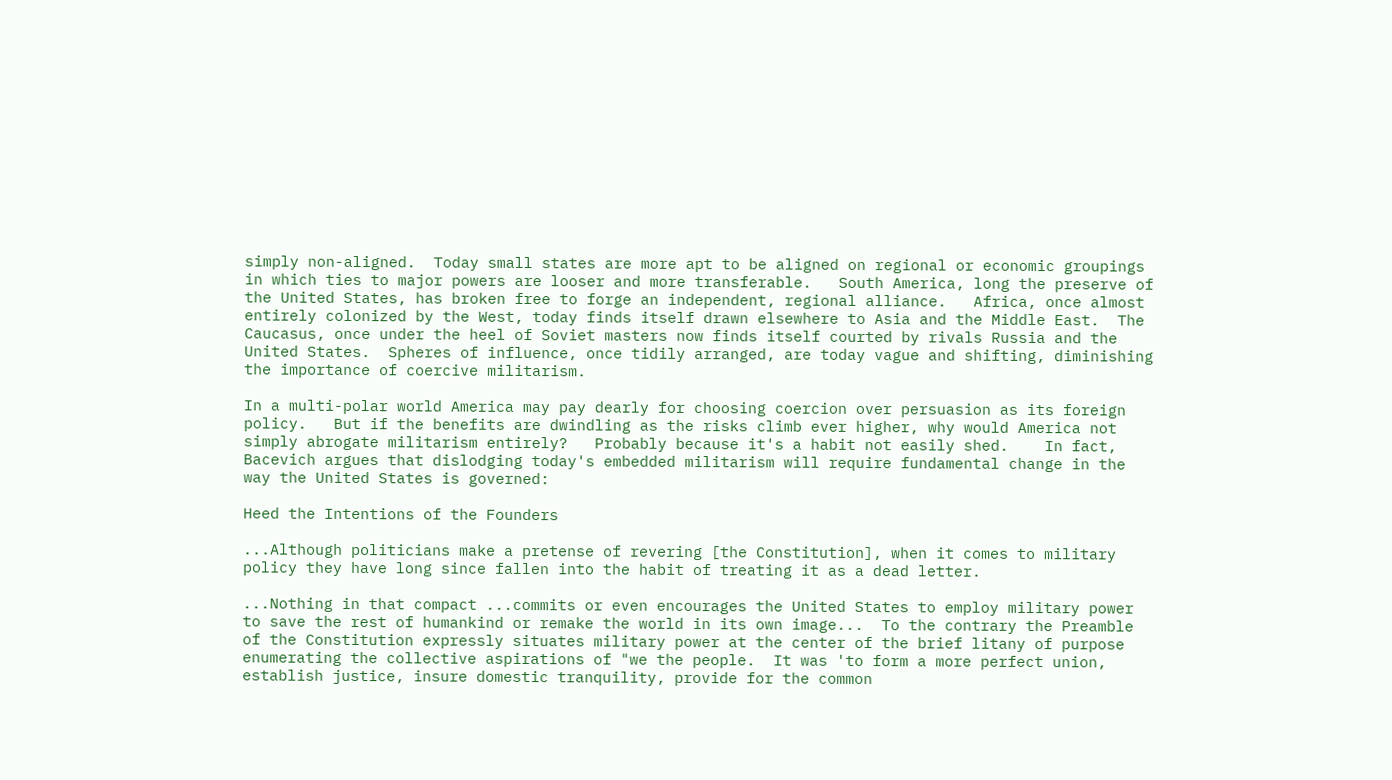simply non-aligned.  Today small states are more apt to be aligned on regional or economic groupings in which ties to major powers are looser and more transferable.   South America, long the preserve of the United States, has broken free to forge an independent, regional alliance.   Africa, once almost entirely colonized by the West, today finds itself drawn elsewhere to Asia and the Middle East.  The Caucasus, once under the heel of Soviet masters now finds itself courted by rivals Russia and the United States.  Spheres of influence, once tidily arranged, are today vague and shifting, diminishing the importance of coercive militarism.

In a multi-polar world America may pay dearly for choosing coercion over persuasion as its foreign policy.   But if the benefits are dwindling as the risks climb ever higher, why would America not simply abrogate militarism entirely?   Probably because it's a habit not easily shed.    In fact, Bacevich argues that dislodging today's embedded militarism will require fundamental change in the way the United States is governed:

Heed the Intentions of the Founders

...Although politicians make a pretense of revering [the Constitution], when it comes to military policy they have long since fallen into the habit of treating it as a dead letter.

...Nothing in that compact ...commits or even encourages the United States to employ military power to save the rest of humankind or remake the world in its own image...  To the contrary the Preamble of the Constitution expressly situates military power at the center of the brief litany of purpose enumerating the collective aspirations of "we the people.  It was 'to form a more perfect union, establish justice, insure domestic tranquility, provide for the common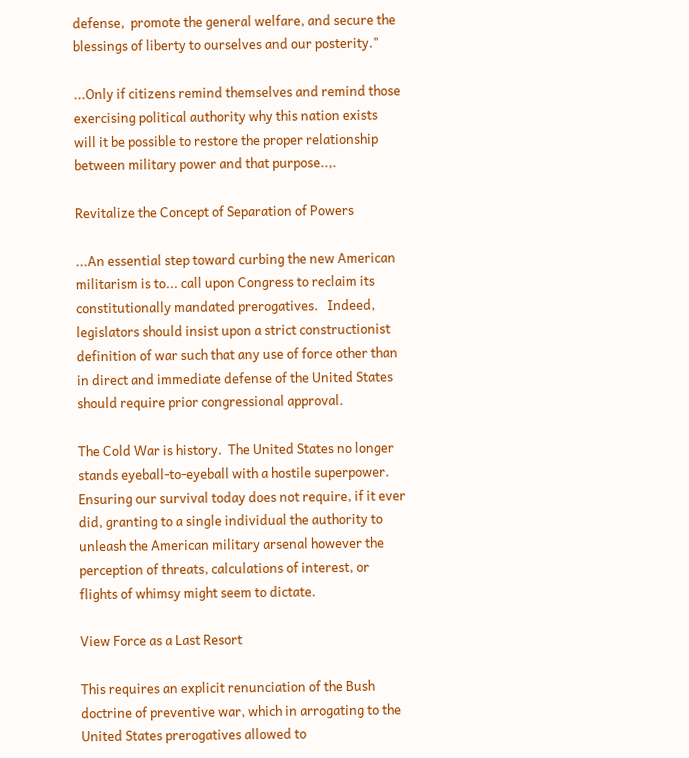defense,  promote the general welfare, and secure the blessings of liberty to ourselves and our posterity."

...Only if citizens remind themselves and remind those exercising political authority why this nation exists will it be possible to restore the proper relationship between military power and that purpose..,.

Revitalize the Concept of Separation of Powers

...An essential step toward curbing the new American militarism is to... call upon Congress to reclaim its constitutionally mandated prerogatives.   Indeed, legislators should insist upon a strict constructionist definition of war such that any use of force other than in direct and immediate defense of the United States should require prior congressional approval.

The Cold War is history.  The United States no longer stands eyeball-to-eyeball with a hostile superpower.   Ensuring our survival today does not require, if it ever did, granting to a single individual the authority to unleash the American military arsenal however the perception of threats, calculations of interest, or flights of whimsy might seem to dictate.

View Force as a Last Resort

This requires an explicit renunciation of the Bush doctrine of preventive war, which in arrogating to the United States prerogatives allowed to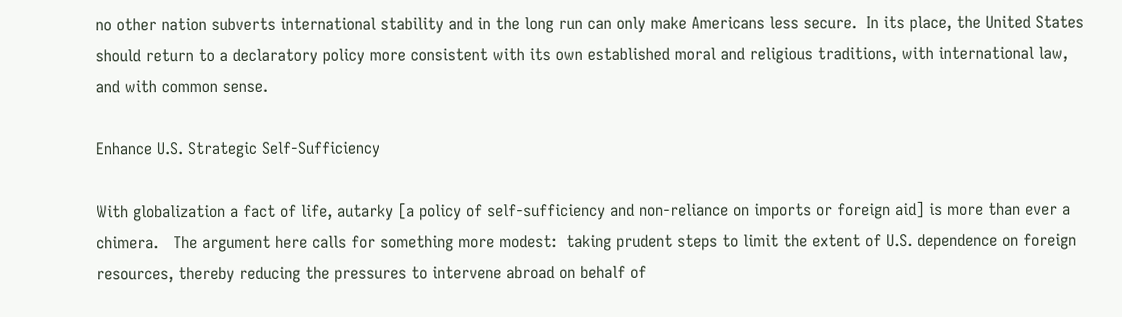no other nation subverts international stability and in the long run can only make Americans less secure.  In its place, the United States should return to a declaratory policy more consistent with its own established moral and religious traditions, with international law, and with common sense.

Enhance U.S. Strategic Self-Sufficiency

With globalization a fact of life, autarky [a policy of self-sufficiency and non-reliance on imports or foreign aid] is more than ever a chimera.   The argument here calls for something more modest:  taking prudent steps to limit the extent of U.S. dependence on foreign resources, thereby reducing the pressures to intervene abroad on behalf of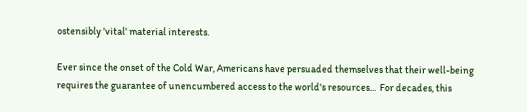ostensibly 'vital' material interests.

Ever since the onset of the Cold War, Americans have persuaded themselves that their well-being requires the guarantee of unencumbered access to the world's resources...  For decades, this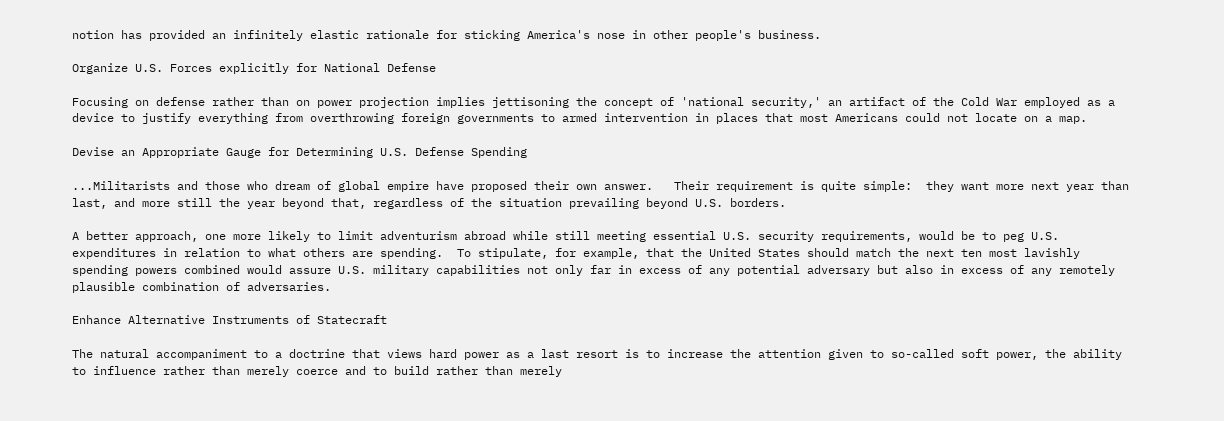notion has provided an infinitely elastic rationale for sticking America's nose in other people's business.

Organize U.S. Forces explicitly for National Defense

Focusing on defense rather than on power projection implies jettisoning the concept of 'national security,' an artifact of the Cold War employed as a device to justify everything from overthrowing foreign governments to armed intervention in places that most Americans could not locate on a map.

Devise an Appropriate Gauge for Determining U.S. Defense Spending

...Militarists and those who dream of global empire have proposed their own answer.   Their requirement is quite simple:  they want more next year than last, and more still the year beyond that, regardless of the situation prevailing beyond U.S. borders.

A better approach, one more likely to limit adventurism abroad while still meeting essential U.S. security requirements, would be to peg U.S. expenditures in relation to what others are spending.  To stipulate, for example, that the United States should match the next ten most lavishly spending powers combined would assure U.S. military capabilities not only far in excess of any potential adversary but also in excess of any remotely plausible combination of adversaries.

Enhance Alternative Instruments of Statecraft

The natural accompaniment to a doctrine that views hard power as a last resort is to increase the attention given to so-called soft power, the ability to influence rather than merely coerce and to build rather than merely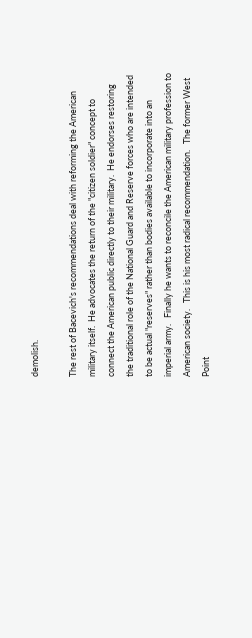demolish.

The rest of Bacevich's recommendations deal with reforming the American military itself.  He advocates the return of the "citizen soldier" concept to connect the American public directly to their military.  He endorses restoring the traditional role of the National Guard and Reserve forces who are intended to be actual "reserves" rather than bodies available to incorporate into an imperial army.   Finally he wants to reconcile the American military profession to American society.   This is his most radical recommendation.   The former West Point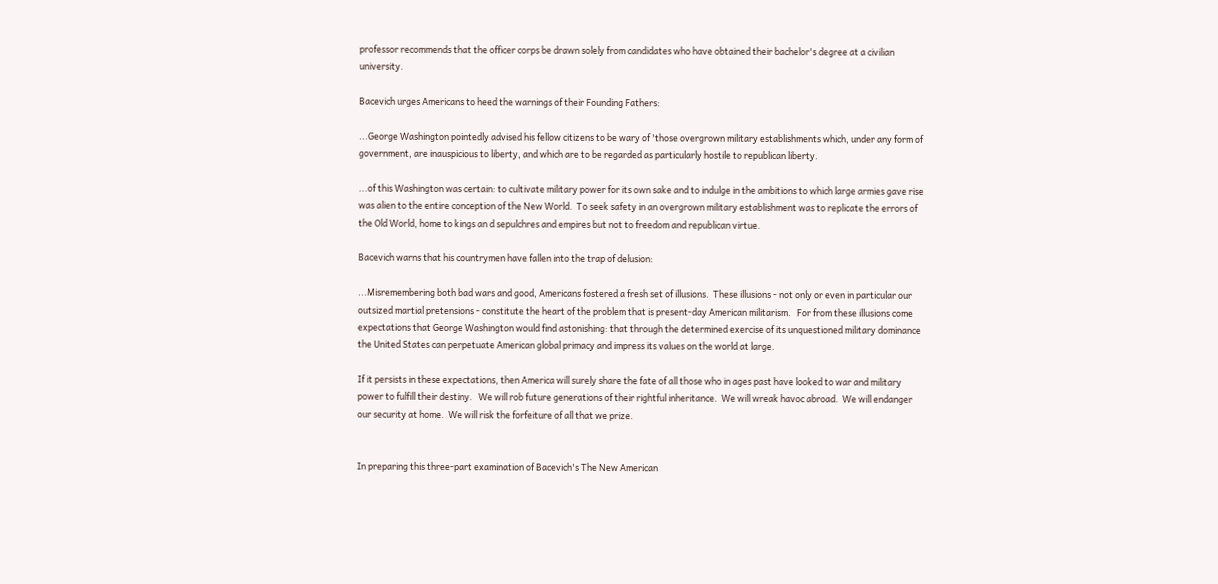professor recommends that the officer corps be drawn solely from candidates who have obtained their bachelor's degree at a civilian university.

Bacevich urges Americans to heed the warnings of their Founding Fathers:

...George Washington pointedly advised his fellow citizens to be wary of 'those overgrown military establishments which, under any form of government, are inauspicious to liberty, and which are to be regarded as particularly hostile to republican liberty.

...of this Washington was certain: to cultivate military power for its own sake and to indulge in the ambitions to which large armies gave rise was alien to the entire conception of the New World.  To seek safety in an overgrown military establishment was to replicate the errors of the Old World, home to kings an d sepulchres and empires but not to freedom and republican virtue.

Bacevich warns that his countrymen have fallen into the trap of delusion:

...Misremembering both bad wars and good, Americans fostered a fresh set of illusions.  These illusions - not only or even in particular our outsized martial pretensions - constitute the heart of the problem that is present-day American militarism.   For from these illusions come expectations that George Washington would find astonishing: that through the determined exercise of its unquestioned military dominance the United States can perpetuate American global primacy and impress its values on the world at large.

If it persists in these expectations, then America will surely share the fate of all those who in ages past have looked to war and military power to fulfill their destiny.   We will rob future generations of their rightful inheritance.  We will wreak havoc abroad.  We will endanger our security at home.  We will risk the forfeiture of all that we prize.


In preparing this three-part examination of Bacevich's The New American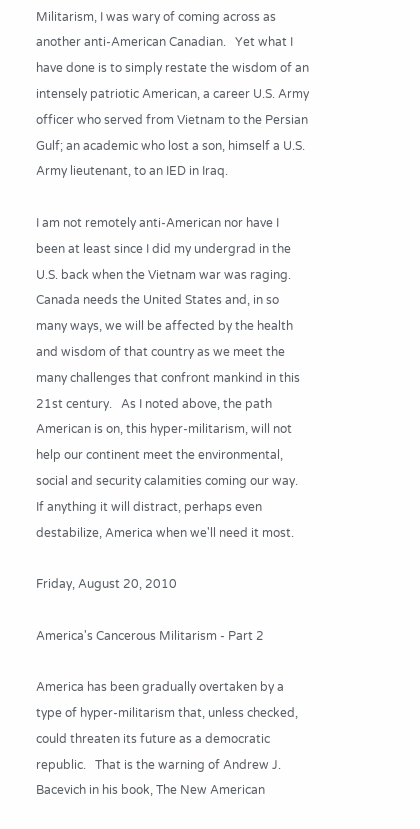Militarism, I was wary of coming across as another anti-American Canadian.   Yet what I have done is to simply restate the wisdom of an intensely patriotic American, a career U.S. Army officer who served from Vietnam to the Persian Gulf; an academic who lost a son, himself a U.S. Army lieutenant, to an IED in Iraq.

I am not remotely anti-American nor have I been at least since I did my undergrad in the U.S. back when the Vietnam war was raging.    Canada needs the United States and, in so many ways, we will be affected by the health and wisdom of that country as we meet the many challenges that confront mankind in this 21st century.   As I noted above, the path American is on, this hyper-militarism, will not help our continent meet the environmental, social and security calamities coming our way.  If anything it will distract, perhaps even destabilize, America when we'll need it most.

Friday, August 20, 2010

America's Cancerous Militarism - Part 2

America has been gradually overtaken by a type of hyper-militarism that, unless checked, could threaten its future as a democratic republic.   That is the warning of Andrew J. Bacevich in his book, The New American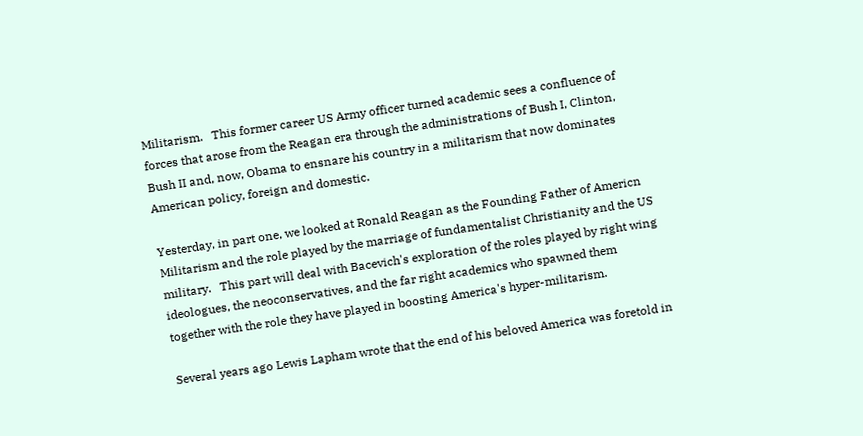Militarism.   This former career US Army officer turned academic sees a confluence of forces that arose from the Reagan era through the administrations of Bush I, Clinton, Bush II and, now, Obama to ensnare his country in a militarism that now dominates American policy, foreign and domestic.

Yesterday, in part one, we looked at Ronald Reagan as the Founding Father of Americn Militarism and the role played by the marriage of fundamentalist Christianity and the US military.   This part will deal with Bacevich's exploration of the roles played by right wing ideologues, the neoconservatives, and the far right academics who spawned them together with the role they have played in boosting America's hyper-militarism.

Several years ago Lewis Lapham wrote that the end of his beloved America was foretold in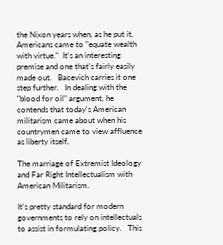the Nixon years when, as he put it, Americans came to "equate wealth with virtue."  It's an interesting premise and one that's fairly easily made out.   Bacevich carries it one step further.   In dealing with the "blood for oil" argument, he contends that today's American militarism came about when his countrymen came to view affluence as liberty itself.

The marriage of Extremist Ideology and Far Right Intellectualism with American Militarism.

It's pretty standard for modern governments to rely on intellectuals to assist in formulating policy.   This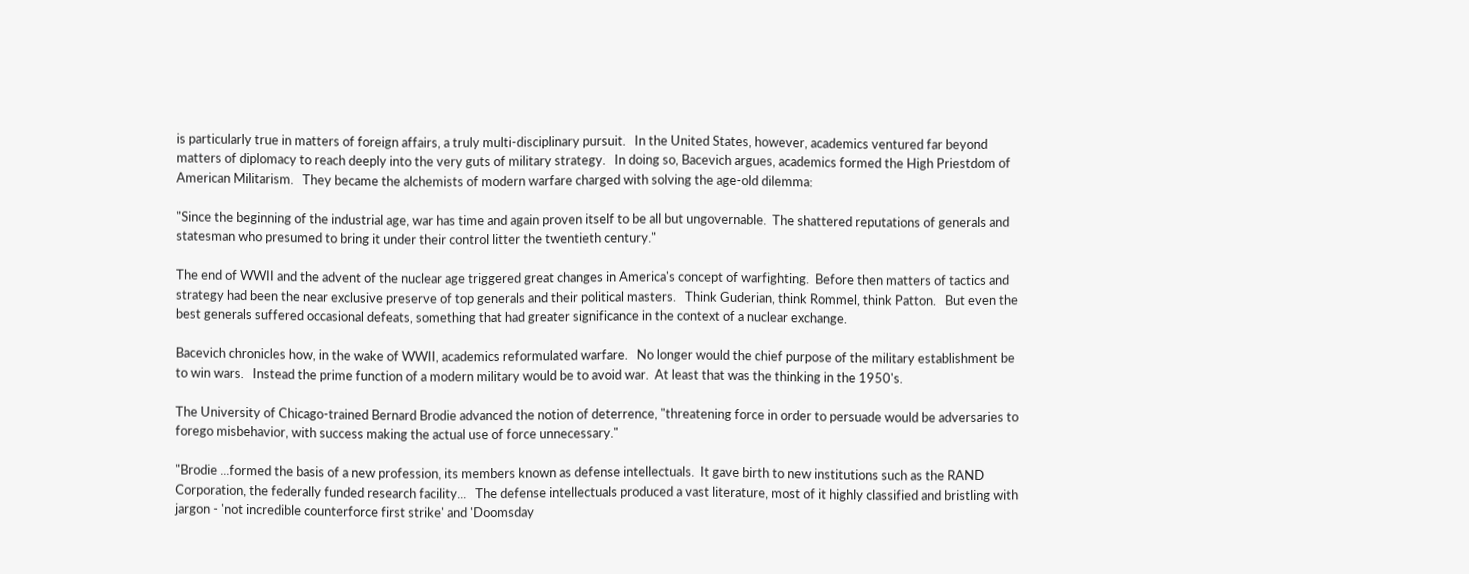is particularly true in matters of foreign affairs, a truly multi-disciplinary pursuit.   In the United States, however, academics ventured far beyond matters of diplomacy to reach deeply into the very guts of military strategy.   In doing so, Bacevich argues, academics formed the High Priestdom of American Militarism.   They became the alchemists of modern warfare charged with solving the age-old dilemma:

"Since the beginning of the industrial age, war has time and again proven itself to be all but ungovernable.  The shattered reputations of generals and statesman who presumed to bring it under their control litter the twentieth century."

The end of WWII and the advent of the nuclear age triggered great changes in America's concept of warfighting.  Before then matters of tactics and strategy had been the near exclusive preserve of top generals and their political masters.   Think Guderian, think Rommel, think Patton.   But even the best generals suffered occasional defeats, something that had greater significance in the context of a nuclear exchange.

Bacevich chronicles how, in the wake of WWII, academics reformulated warfare.   No longer would the chief purpose of the military establishment be to win wars.   Instead the prime function of a modern military would be to avoid war.  At least that was the thinking in the 1950's.

The University of Chicago-trained Bernard Brodie advanced the notion of deterrence, "threatening force in order to persuade would be adversaries to forego misbehavior, with success making the actual use of force unnecessary."

"Brodie ...formed the basis of a new profession, its members known as defense intellectuals.  It gave birth to new institutions such as the RAND Corporation, the federally funded research facility...   The defense intellectuals produced a vast literature, most of it highly classified and bristling with jargon - 'not incredible counterforce first strike' and 'Doomsday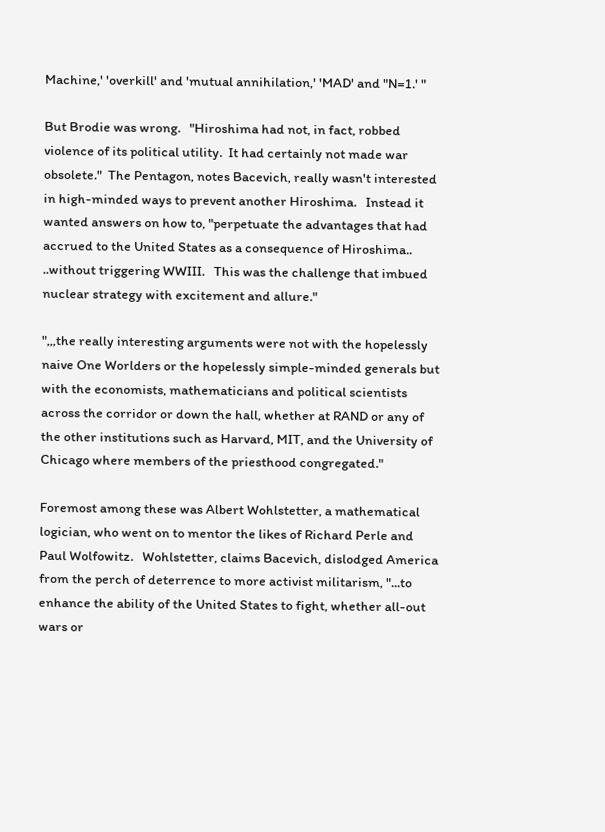Machine,' 'overkill' and 'mutual annihilation,' 'MAD' and "N=1.' "

But Brodie was wrong.   "Hiroshima had not, in fact, robbed violence of its political utility.  It had certainly not made war obsolete."  The Pentagon, notes Bacevich, really wasn't interested in high-minded ways to prevent another Hiroshima.   Instead it wanted answers on how to, "perpetuate the advantages that had accrued to the United States as a consequence of Hiroshima..  ..without triggering WWIII.   This was the challenge that imbued nuclear strategy with excitement and allure."

",,,the really interesting arguments were not with the hopelessly naive One Worlders or the hopelessly simple-minded generals but with the economists, mathematicians and political scientists across the corridor or down the hall, whether at RAND or any of the other institutions such as Harvard, MIT, and the University of Chicago where members of the priesthood congregated."

Foremost among these was Albert Wohlstetter, a mathematical logician, who went on to mentor the likes of Richard Perle and Paul Wolfowitz.   Wohlstetter, claims Bacevich, dislodged America from the perch of deterrence to more activist militarism, "...to enhance the ability of the United States to fight, whether all-out wars or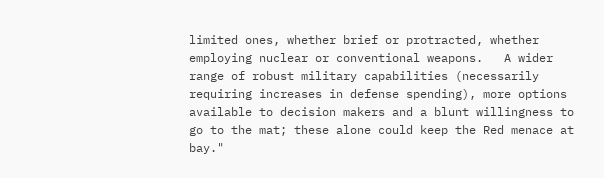limited ones, whether brief or protracted, whether employing nuclear or conventional weapons.   A wider range of robust military capabilities (necessarily requiring increases in defense spending), more options available to decision makers and a blunt willingness to go to the mat; these alone could keep the Red menace at bay."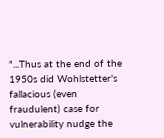"...Thus at the end of the 1950s did Wohlstetter's fallacious (even fraudulent) case for vulnerability nudge the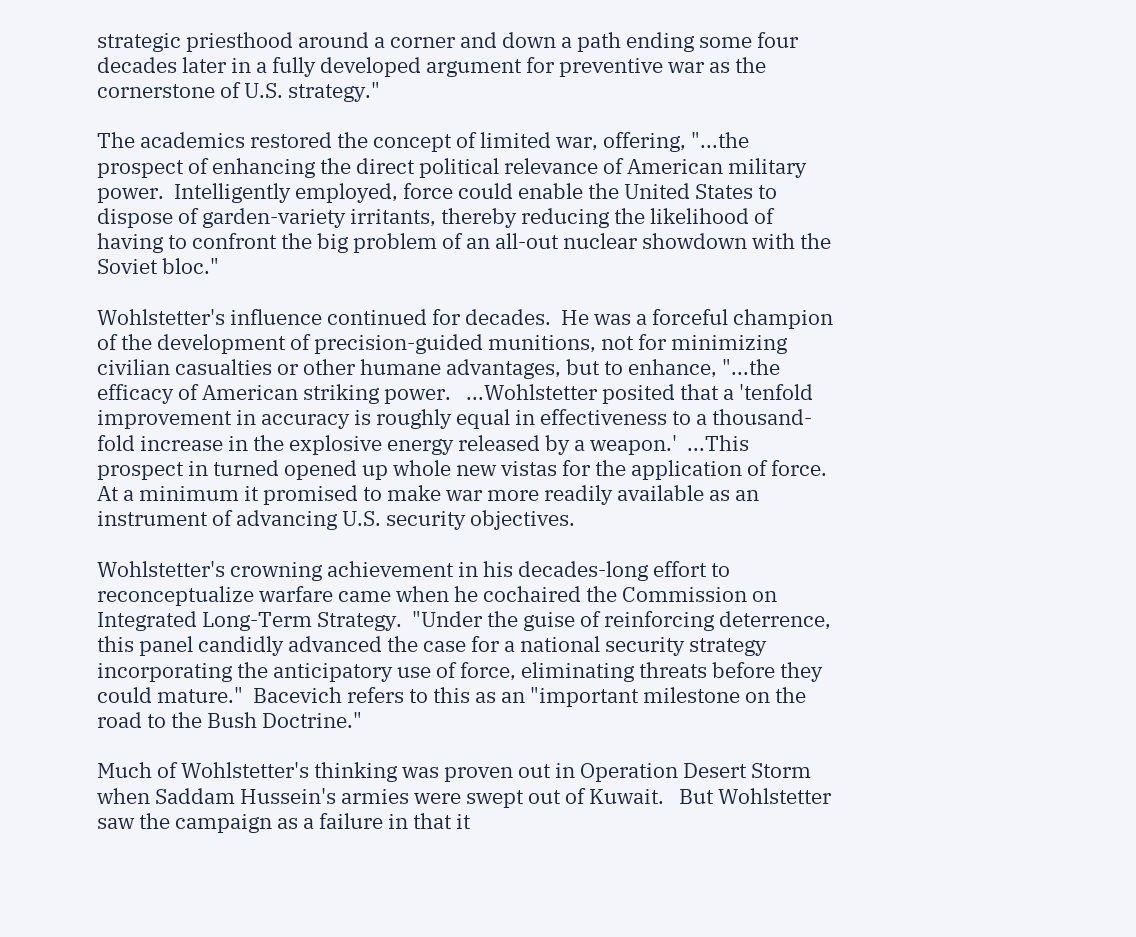strategic priesthood around a corner and down a path ending some four decades later in a fully developed argument for preventive war as the cornerstone of U.S. strategy."

The academics restored the concept of limited war, offering, "...the prospect of enhancing the direct political relevance of American military power.  Intelligently employed, force could enable the United States to dispose of garden-variety irritants, thereby reducing the likelihood of having to confront the big problem of an all-out nuclear showdown with the Soviet bloc."

Wohlstetter's influence continued for decades.  He was a forceful champion of the development of precision-guided munitions, not for minimizing civilian casualties or other humane advantages, but to enhance, "...the efficacy of American striking power.   ...Wohlstetter posited that a 'tenfold improvement in accuracy is roughly equal in effectiveness to a thousand-fold increase in the explosive energy released by a weapon.'  ...This prospect in turned opened up whole new vistas for the application of force.  At a minimum it promised to make war more readily available as an instrument of advancing U.S. security objectives.

Wohlstetter's crowning achievement in his decades-long effort to reconceptualize warfare came when he cochaired the Commission on Integrated Long-Term Strategy.  "Under the guise of reinforcing deterrence, this panel candidly advanced the case for a national security strategy incorporating the anticipatory use of force, eliminating threats before they could mature."  Bacevich refers to this as an "important milestone on the road to the Bush Doctrine."

Much of Wohlstetter's thinking was proven out in Operation Desert Storm when Saddam Hussein's armies were swept out of Kuwait.   But Wohlstetter saw the campaign as a failure in that it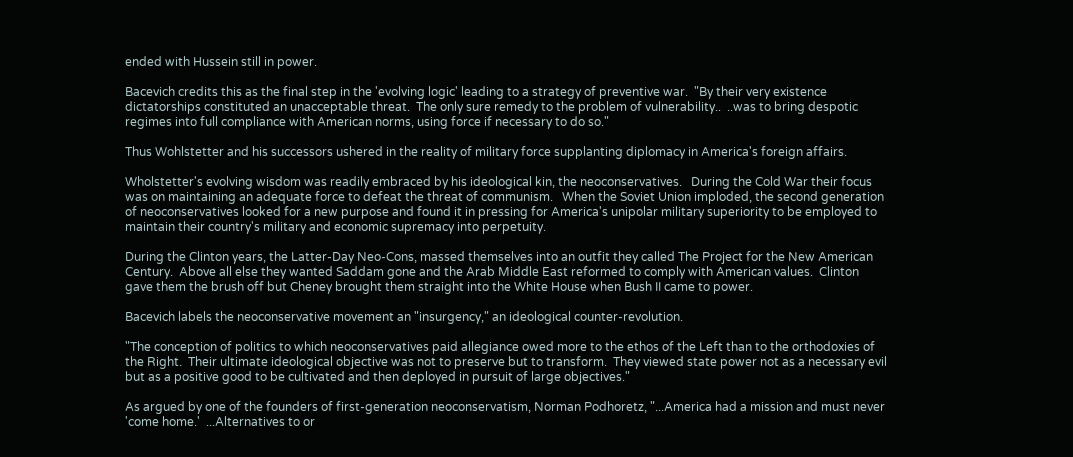ended with Hussein still in power.

Bacevich credits this as the final step in the 'evolving logic' leading to a strategy of preventive war.  "By their very existence dictatorships constituted an unacceptable threat.  The only sure remedy to the problem of vulnerability..  ..was to bring despotic regimes into full compliance with American norms, using force if necessary to do so."

Thus Wohlstetter and his successors ushered in the reality of military force supplanting diplomacy in America's foreign affairs.

Wholstetter's evolving wisdom was readily embraced by his ideological kin, the neoconservatives.   During the Cold War their focus was on maintaining an adequate force to defeat the threat of communism.   When the Soviet Union imploded, the second generation of neoconservatives looked for a new purpose and found it in pressing for America's unipolar military superiority to be employed to maintain their country's military and economic supremacy into perpetuity.

During the Clinton years, the Latter-Day Neo-Cons, massed themselves into an outfit they called The Project for the New American Century.  Above all else they wanted Saddam gone and the Arab Middle East reformed to comply with American values.  Clinton gave them the brush off but Cheney brought them straight into the White House when Bush II came to power.

Bacevich labels the neoconservative movement an "insurgency," an ideological counter-revolution.

"The conception of politics to which neoconservatives paid allegiance owed more to the ethos of the Left than to the orthodoxies of the Right.  Their ultimate ideological objective was not to preserve but to transform.  They viewed state power not as a necessary evil but as a positive good to be cultivated and then deployed in pursuit of large objectives."

As argued by one of the founders of first-generation neoconservatism, Norman Podhoretz, "...America had a mission and must never 'come home.'  ...Alternatives to or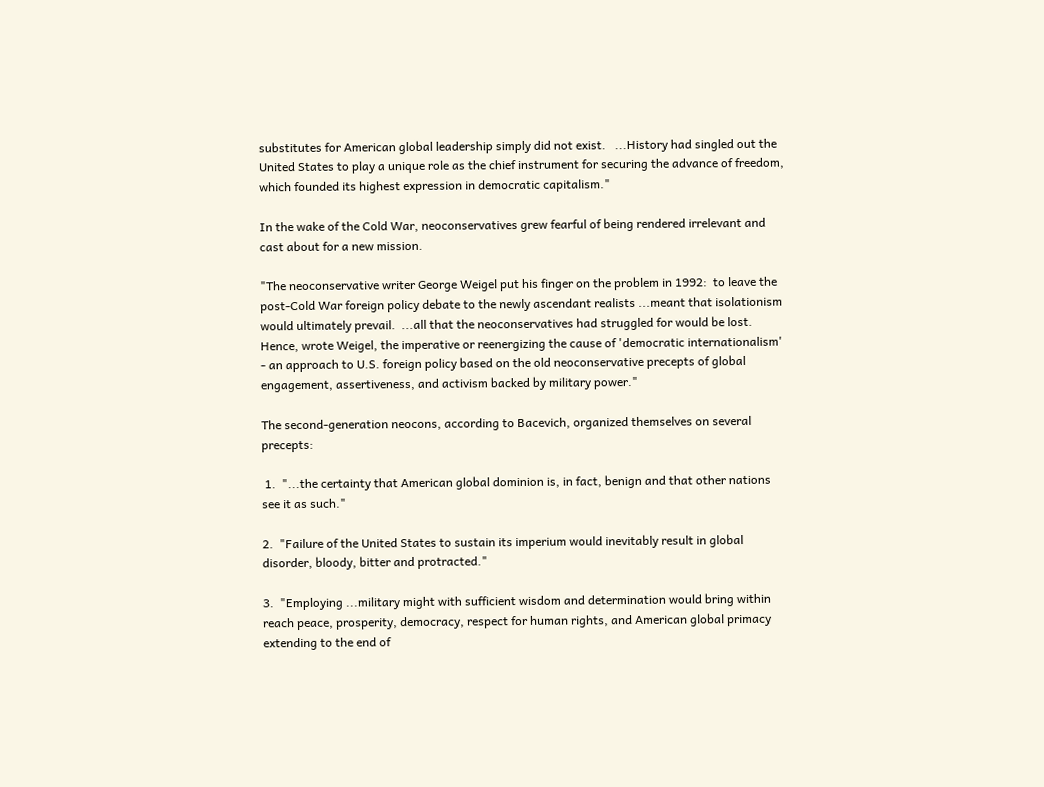substitutes for American global leadership simply did not exist.   ...History had singled out the United States to play a unique role as the chief instrument for securing the advance of freedom, which founded its highest expression in democratic capitalism."

In the wake of the Cold War, neoconservatives grew fearful of being rendered irrelevant and cast about for a new mission.

"The neoconservative writer George Weigel put his finger on the problem in 1992:  to leave the post-Cold War foreign policy debate to the newly ascendant realists ...meant that isolationism would ultimately prevail.  ...all that the neoconservatives had struggled for would be lost.  Hence, wrote Weigel, the imperative or reenergizing the cause of 'democratic internationalism' - an approach to U.S. foreign policy based on the old neoconservative precepts of global engagement, assertiveness, and activism backed by military power."

The second-generation neocons, according to Bacevich, organized themselves on several precepts:

 1.  "...the certainty that American global dominion is, in fact, benign and that other nations see it as such."

2.  "Failure of the United States to sustain its imperium would inevitably result in global disorder, bloody, bitter and protracted."

3.  "Employing ...military might with sufficient wisdom and determination would bring within reach peace, prosperity, democracy, respect for human rights, and American global primacy extending to the end of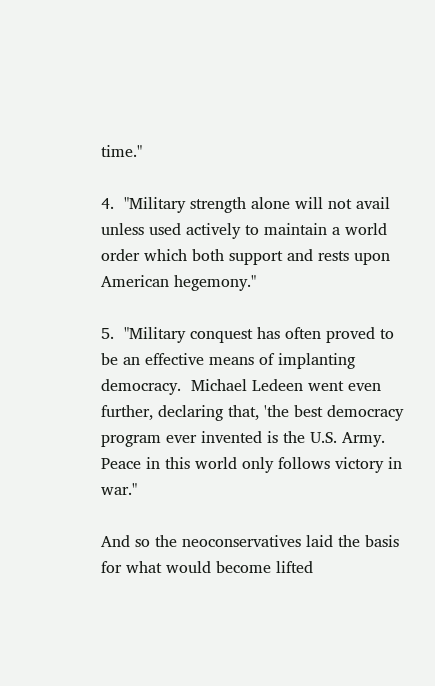time."

4.  "Military strength alone will not avail unless used actively to maintain a world order which both support and rests upon American hegemony."

5.  "Military conquest has often proved to be an effective means of implanting democracy.  Michael Ledeen went even further, declaring that, 'the best democracy program ever invented is the U.S. Army.  Peace in this world only follows victory in  war."

And so the neoconservatives laid the basis for what would become lifted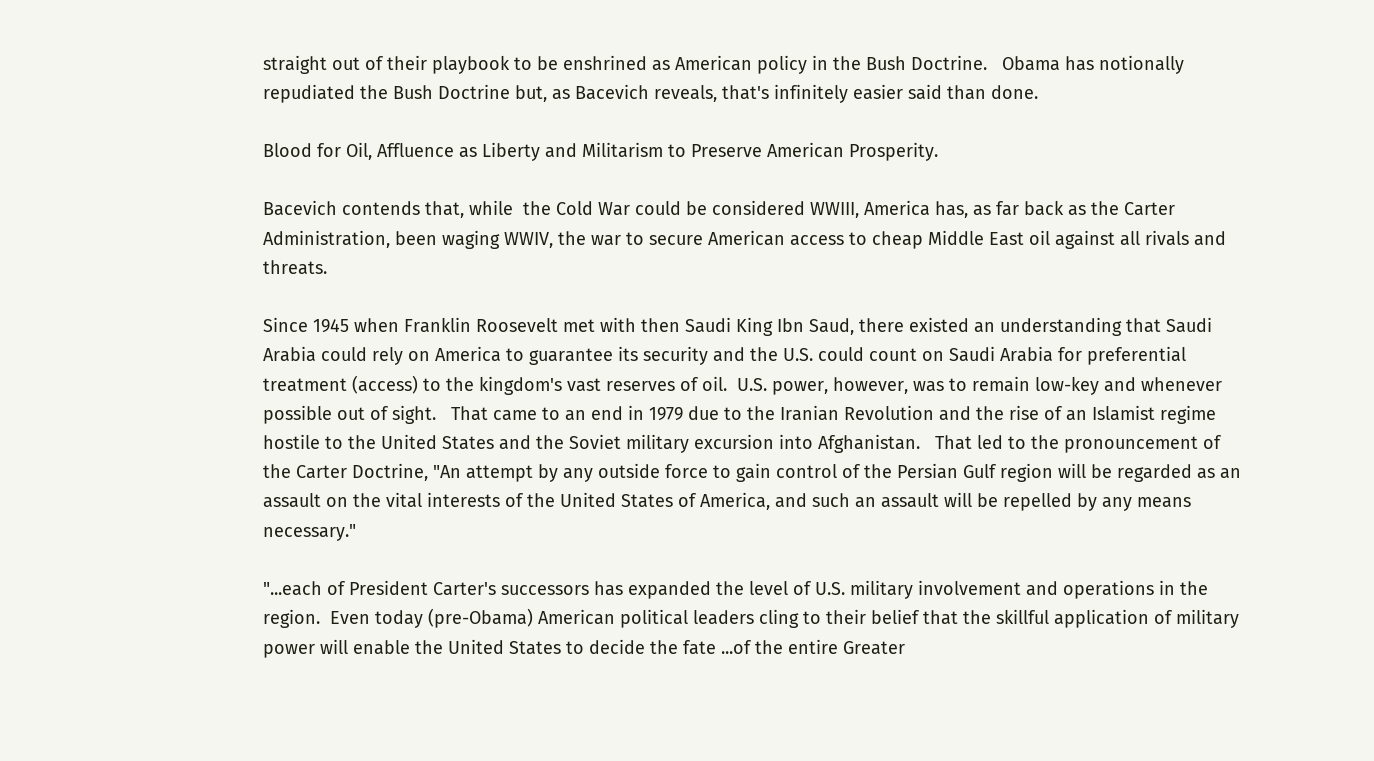straight out of their playbook to be enshrined as American policy in the Bush Doctrine.   Obama has notionally repudiated the Bush Doctrine but, as Bacevich reveals, that's infinitely easier said than done.

Blood for Oil, Affluence as Liberty and Militarism to Preserve American Prosperity.

Bacevich contends that, while  the Cold War could be considered WWIII, America has, as far back as the Carter Administration, been waging WWIV, the war to secure American access to cheap Middle East oil against all rivals and threats.

Since 1945 when Franklin Roosevelt met with then Saudi King Ibn Saud, there existed an understanding that Saudi Arabia could rely on America to guarantee its security and the U.S. could count on Saudi Arabia for preferential treatment (access) to the kingdom's vast reserves of oil.  U.S. power, however, was to remain low-key and whenever possible out of sight.   That came to an end in 1979 due to the Iranian Revolution and the rise of an Islamist regime hostile to the United States and the Soviet military excursion into Afghanistan.   That led to the pronouncement of the Carter Doctrine, "An attempt by any outside force to gain control of the Persian Gulf region will be regarded as an assault on the vital interests of the United States of America, and such an assault will be repelled by any means necessary."

"...each of President Carter's successors has expanded the level of U.S. military involvement and operations in the region.  Even today (pre-Obama) American political leaders cling to their belief that the skillful application of military power will enable the United States to decide the fate ...of the entire Greater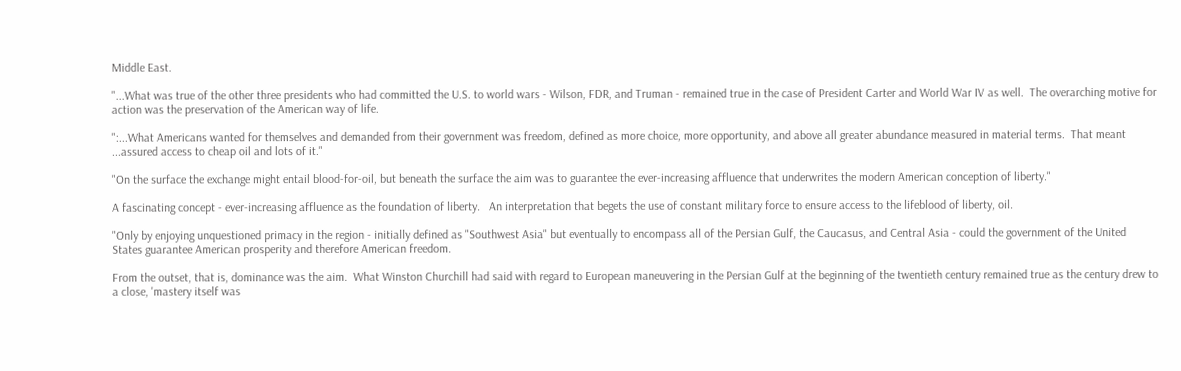Middle East.

"...What was true of the other three presidents who had committed the U.S. to world wars - Wilson, FDR, and Truman - remained true in the case of President Carter and World War IV as well.  The overarching motive for action was the preservation of the American way of life.

":...What Americans wanted for themselves and demanded from their government was freedom, defined as more choice, more opportunity, and above all greater abundance measured in material terms.  That meant ...assured access to cheap oil and lots of it."

"On the surface the exchange might entail blood-for-oil, but beneath the surface the aim was to guarantee the ever-increasing affluence that underwrites the modern American conception of liberty."

A fascinating concept - ever-increasing affluence as the foundation of liberty.   An interpretation that begets the use of constant military force to ensure access to the lifeblood of liberty, oil.

"Only by enjoying unquestioned primacy in the region - initially defined as "Southwest Asia" but eventually to encompass all of the Persian Gulf, the Caucasus, and Central Asia - could the government of the United States guarantee American prosperity and therefore American freedom.

From the outset, that is, dominance was the aim.  What Winston Churchill had said with regard to European maneuvering in the Persian Gulf at the beginning of the twentieth century remained true as the century drew to a close, 'mastery itself was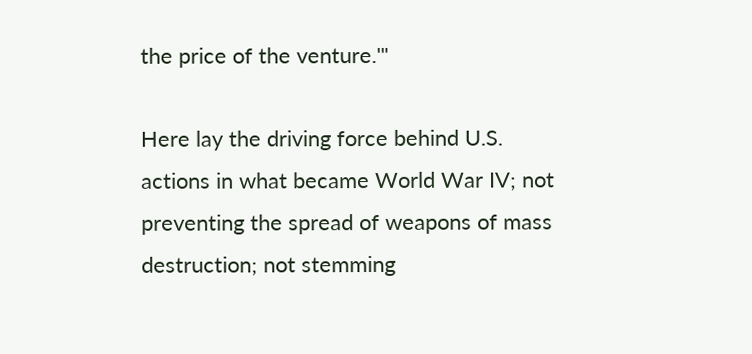the price of the venture.'"

Here lay the driving force behind U.S. actions in what became World War IV; not preventing the spread of weapons of mass destruction; not stemming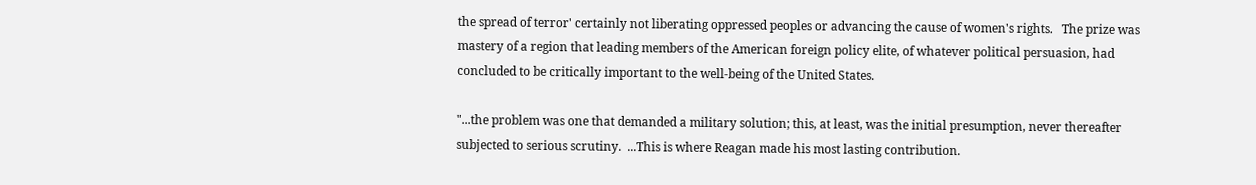the spread of terror' certainly not liberating oppressed peoples or advancing the cause of women's rights.   The prize was mastery of a region that leading members of the American foreign policy elite, of whatever political persuasion, had concluded to be critically important to the well-being of the United States.

"...the problem was one that demanded a military solution; this, at least, was the initial presumption, never thereafter subjected to serious scrutiny.  ...This is where Reagan made his most lasting contribution.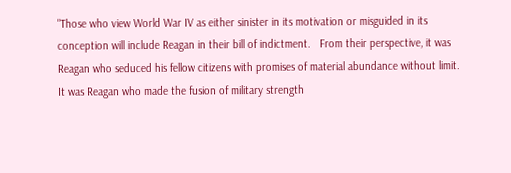"Those who view World War IV as either sinister in its motivation or misguided in its conception will include Reagan in their bill of indictment.   From their perspective, it was Reagan who seduced his fellow citizens with promises of material abundance without limit.  It was Reagan who made the fusion of military strength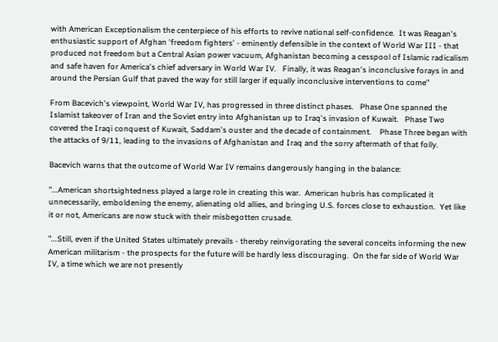with American Exceptionalism the centerpiece of his efforts to revive national self-confidence.  It was Reagan's enthusiastic support of Afghan 'freedom fighters' - eminently defensible in the context of World War III - that produced not freedom but a Central Asian power vacuum, Afghanistan becoming a cesspool of Islamic radicalism and safe haven for America's chief adversary in World War IV.   Finally, it was Reagan's inconclusive forays in and around the Persian Gulf that paved the way for still larger if equally inconclusive interventions to come"

From Bacevich's viewpoint, World War IV, has progressed in three distinct phases.   Phase One spanned the Islamist takeover of Iran and the Soviet entry into Afghanistan up to Iraq's invasion of Kuwait.   Phase Two covered the Iraqi conquest of Kuwait, Saddam's ouster and the decade of containment.    Phase Three began with the attacks of 9/11, leading to the invasions of Afghanistan and Iraq and the sorry aftermath of that folly.

Bacevich warns that the outcome of World War IV remains dangerously hanging in the balance:

"...American shortsightedness played a large role in creating this war.  American hubris has complicated it unnecessarily, emboldening the enemy, alienating old allies, and bringing U.S. forces close to exhaustion.  Yet like it or not, Americans are now stuck with their misbegotten crusade.

"...Still, even if the United States ultimately prevails - thereby reinvigorating the several conceits informing the new American militarism - the prospects for the future will be hardly less discouraging.  On the far side of World War IV, a time which we are not presently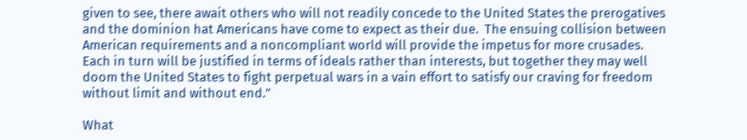given to see, there await others who will not readily concede to the United States the prerogatives and the dominion hat Americans have come to expect as their due.  The ensuing collision between American requirements and a noncompliant world will provide the impetus for more crusades.  Each in turn will be justified in terms of ideals rather than interests, but together they may well doom the United States to fight perpetual wars in a vain effort to satisfy our craving for freedom without limit and without end."

What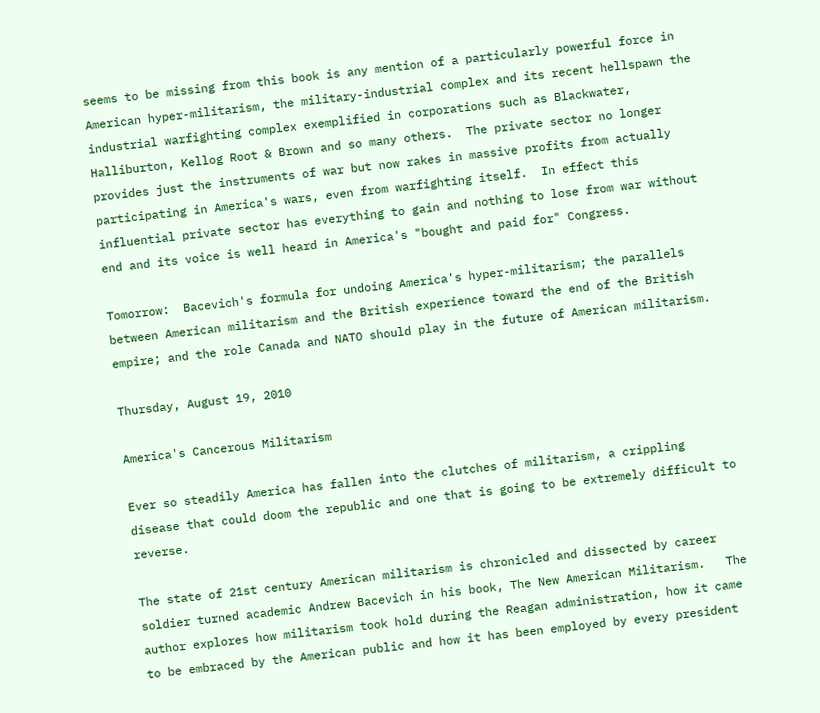seems to be missing from this book is any mention of a particularly powerful force in American hyper-militarism, the military-industrial complex and its recent hellspawn the industrial warfighting complex exemplified in corporations such as Blackwater, Halliburton, Kellog Root & Brown and so many others.  The private sector no longer provides just the instruments of war but now rakes in massive profits from actually participating in America's wars, even from warfighting itself.  In effect this influential private sector has everything to gain and nothing to lose from war without end and its voice is well heard in America's "bought and paid for" Congress.

Tomorrow:  Bacevich's formula for undoing America's hyper-militarism; the parallels between American militarism and the British experience toward the end of the British empire; and the role Canada and NATO should play in the future of American militarism.

Thursday, August 19, 2010

America's Cancerous Militarism

Ever so steadily America has fallen into the clutches of militarism, a crippling disease that could doom the republic and one that is going to be extremely difficult to reverse.

The state of 21st century American militarism is chronicled and dissected by career soldier turned academic Andrew Bacevich in his book, The New American Militarism.   The author explores how militarism took hold during the Reagan administration, how it came to be embraced by the American public and how it has been employed by every president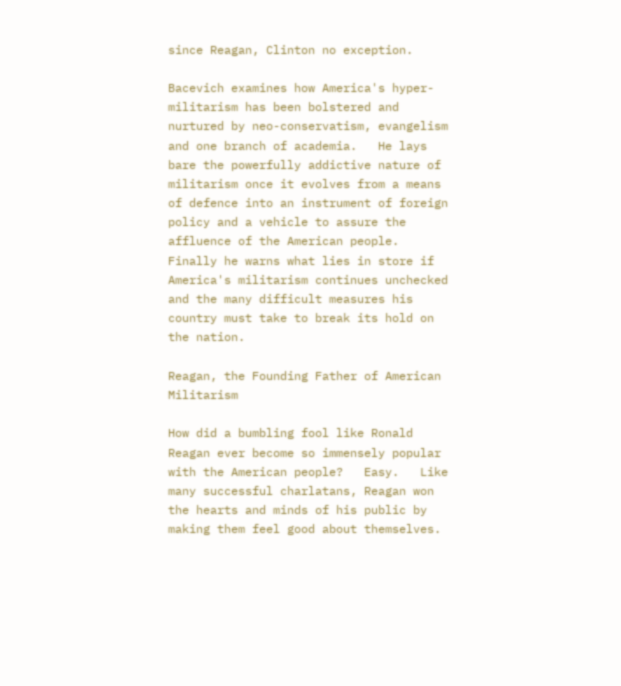since Reagan, Clinton no exception.

Bacevich examines how America's hyper-militarism has been bolstered and nurtured by neo-conservatism, evangelism and one branch of academia.   He lays bare the powerfully addictive nature of militarism once it evolves from a means of defence into an instrument of foreign policy and a vehicle to assure the affluence of the American people.   Finally he warns what lies in store if America's militarism continues unchecked and the many difficult measures his country must take to break its hold on the nation.

Reagan, the Founding Father of American Militarism

How did a bumbling fool like Ronald Reagan ever become so immensely popular with the American people?   Easy.   Like many successful charlatans, Reagan won the hearts and minds of his public by making them feel good about themselves.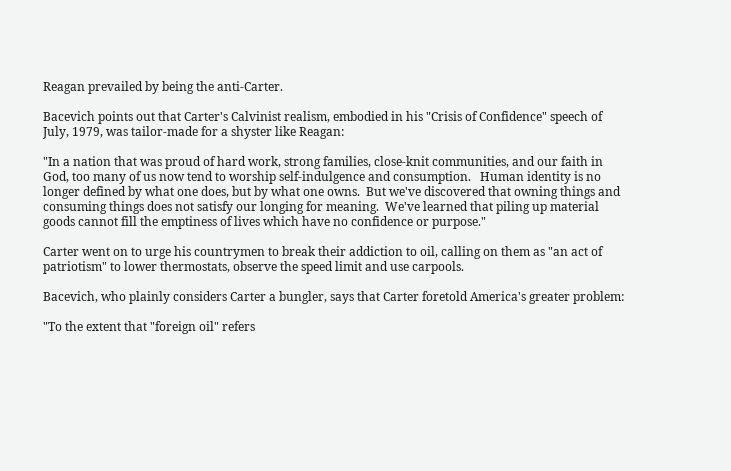Reagan prevailed by being the anti-Carter.

Bacevich points out that Carter's Calvinist realism, embodied in his "Crisis of Confidence" speech of July, 1979, was tailor-made for a shyster like Reagan:

"In a nation that was proud of hard work, strong families, close-knit communities, and our faith in God, too many of us now tend to worship self-indulgence and consumption.   Human identity is no longer defined by what one does, but by what one owns.  But we've discovered that owning things and consuming things does not satisfy our longing for meaning.  We've learned that piling up material goods cannot fill the emptiness of lives which have no confidence or purpose."

Carter went on to urge his countrymen to break their addiction to oil, calling on them as "an act of patriotism" to lower thermostats, observe the speed limit and use carpools.

Bacevich, who plainly considers Carter a bungler, says that Carter foretold America's greater problem:

"To the extent that "foreign oil" refers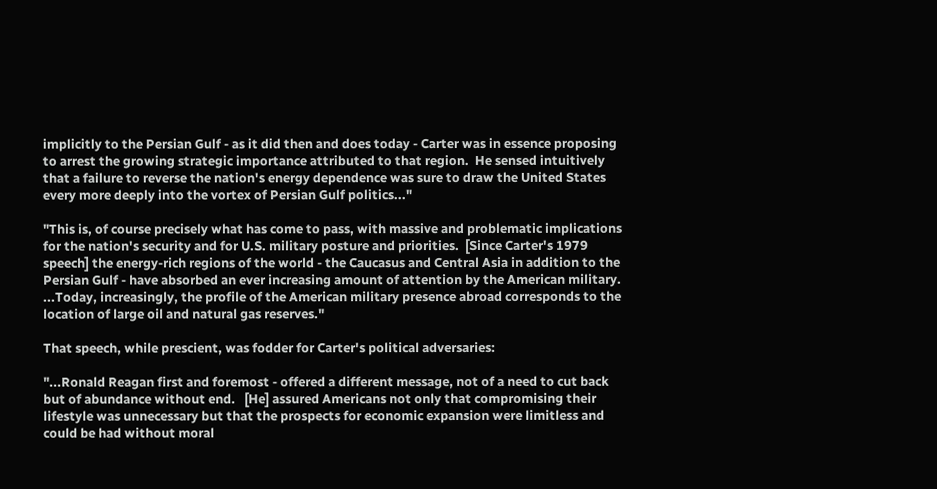implicitly to the Persian Gulf - as it did then and does today - Carter was in essence proposing to arrest the growing strategic importance attributed to that region.  He sensed intuitively that a failure to reverse the nation's energy dependence was sure to draw the United States every more deeply into the vortex of Persian Gulf politics..."

"This is, of course precisely what has come to pass, with massive and problematic implications for the nation's security and for U.S. military posture and priorities.  [Since Carter's 1979 speech] the energy-rich regions of the world - the Caucasus and Central Asia in addition to the Persian Gulf - have absorbed an ever increasing amount of attention by the American military.   ...Today, increasingly, the profile of the American military presence abroad corresponds to the location of large oil and natural gas reserves."

That speech, while prescient, was fodder for Carter's political adversaries:

"...Ronald Reagan first and foremost - offered a different message, not of a need to cut back but of abundance without end.   [He] assured Americans not only that compromising their lifestyle was unnecessary but that the prospects for economic expansion were limitless and could be had without moral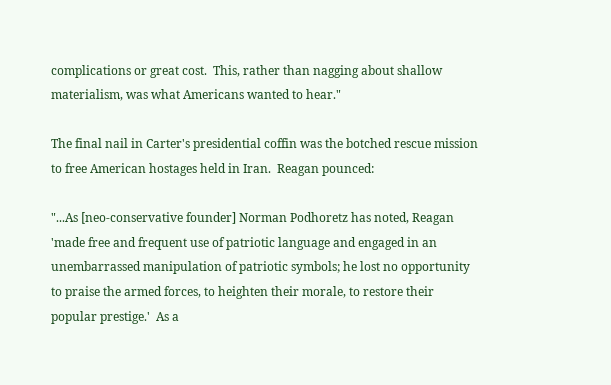complications or great cost.  This, rather than nagging about shallow materialism, was what Americans wanted to hear."

The final nail in Carter's presidential coffin was the botched rescue mission to free American hostages held in Iran.  Reagan pounced:

"...As [neo-conservative founder] Norman Podhoretz has noted, Reagan 'made free and frequent use of patriotic language and engaged in an unembarrassed manipulation of patriotic symbols; he lost no opportunity to praise the armed forces, to heighten their morale, to restore their popular prestige.'  As a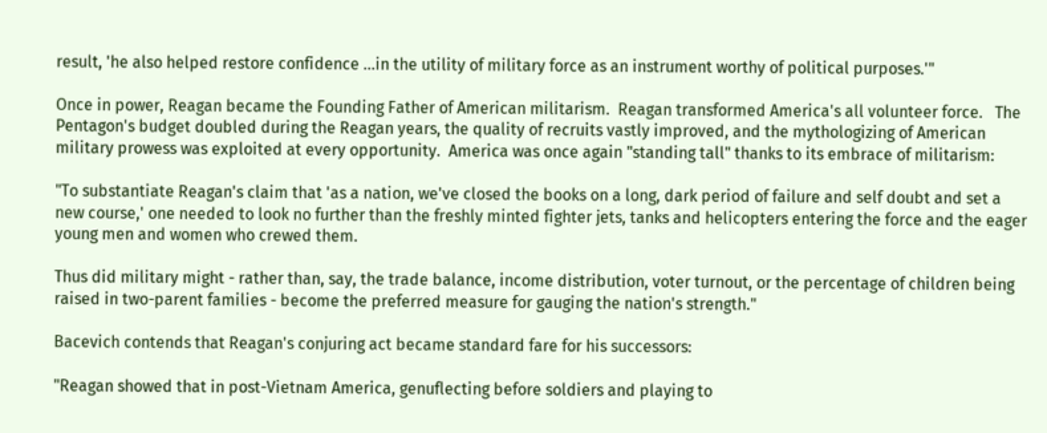result, 'he also helped restore confidence ...in the utility of military force as an instrument worthy of political purposes.'"

Once in power, Reagan became the Founding Father of American militarism.  Reagan transformed America's all volunteer force.   The Pentagon's budget doubled during the Reagan years, the quality of recruits vastly improved, and the mythologizing of American military prowess was exploited at every opportunity.  America was once again "standing tall" thanks to its embrace of militarism:

"To substantiate Reagan's claim that 'as a nation, we've closed the books on a long, dark period of failure and self doubt and set a new course,' one needed to look no further than the freshly minted fighter jets, tanks and helicopters entering the force and the eager young men and women who crewed them.

Thus did military might - rather than, say, the trade balance, income distribution, voter turnout, or the percentage of children being raised in two-parent families - become the preferred measure for gauging the nation's strength."

Bacevich contends that Reagan's conjuring act became standard fare for his successors:

"Reagan showed that in post-Vietnam America, genuflecting before soldiers and playing to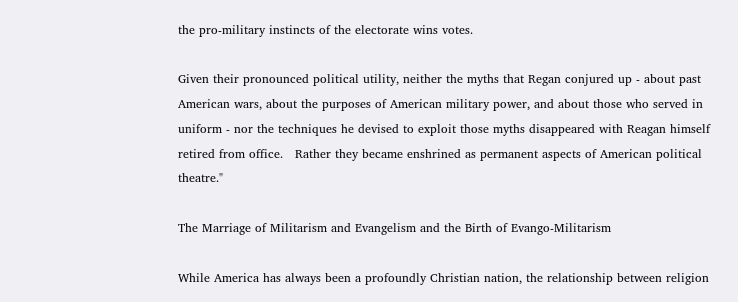the pro-military instincts of the electorate wins votes.

Given their pronounced political utility, neither the myths that Regan conjured up - about past American wars, about the purposes of American military power, and about those who served in uniform - nor the techniques he devised to exploit those myths disappeared with Reagan himself retired from office.   Rather they became enshrined as permanent aspects of American political theatre."

The Marriage of Militarism and Evangelism and the Birth of Evango-Militarism

While America has always been a profoundly Christian nation, the relationship between religion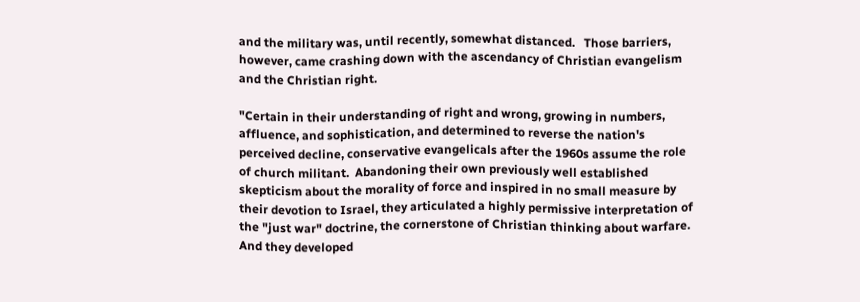and the military was, until recently, somewhat distanced.   Those barriers, however, came crashing down with the ascendancy of Christian evangelism and the Christian right.

"Certain in their understanding of right and wrong, growing in numbers, affluence, and sophistication, and determined to reverse the nation's perceived decline, conservative evangelicals after the 1960s assume the role of church militant.  Abandoning their own previously well established skepticism about the morality of force and inspired in no small measure by their devotion to Israel, they articulated a highly permissive interpretation of the "just war" doctrine, the cornerstone of Christian thinking about warfare.   And they developed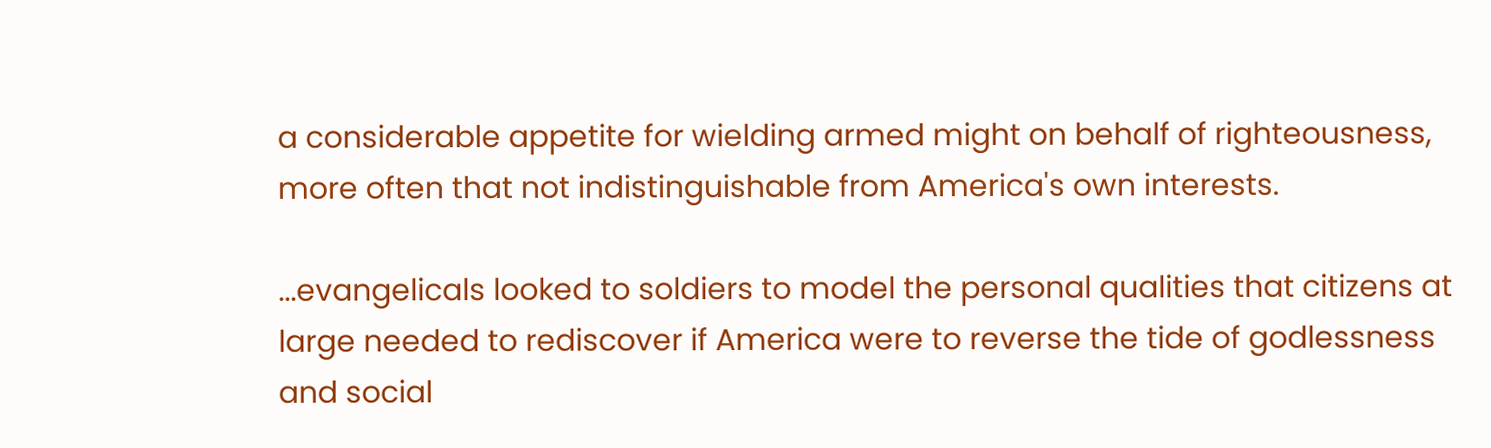a considerable appetite for wielding armed might on behalf of righteousness, more often that not indistinguishable from America's own interests.

...evangelicals looked to soldiers to model the personal qualities that citizens at large needed to rediscover if America were to reverse the tide of godlessness and social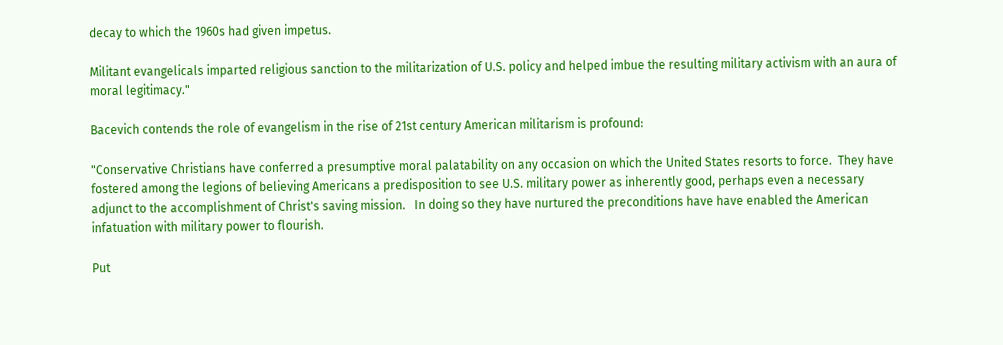decay to which the 1960s had given impetus.

Militant evangelicals imparted religious sanction to the militarization of U.S. policy and helped imbue the resulting military activism with an aura of moral legitimacy."

Bacevich contends the role of evangelism in the rise of 21st century American militarism is profound:

"Conservative Christians have conferred a presumptive moral palatability on any occasion on which the United States resorts to force.  They have fostered among the legions of believing Americans a predisposition to see U.S. military power as inherently good, perhaps even a necessary adjunct to the accomplishment of Christ's saving mission.   In doing so they have nurtured the preconditions have have enabled the American infatuation with military power to flourish.

Put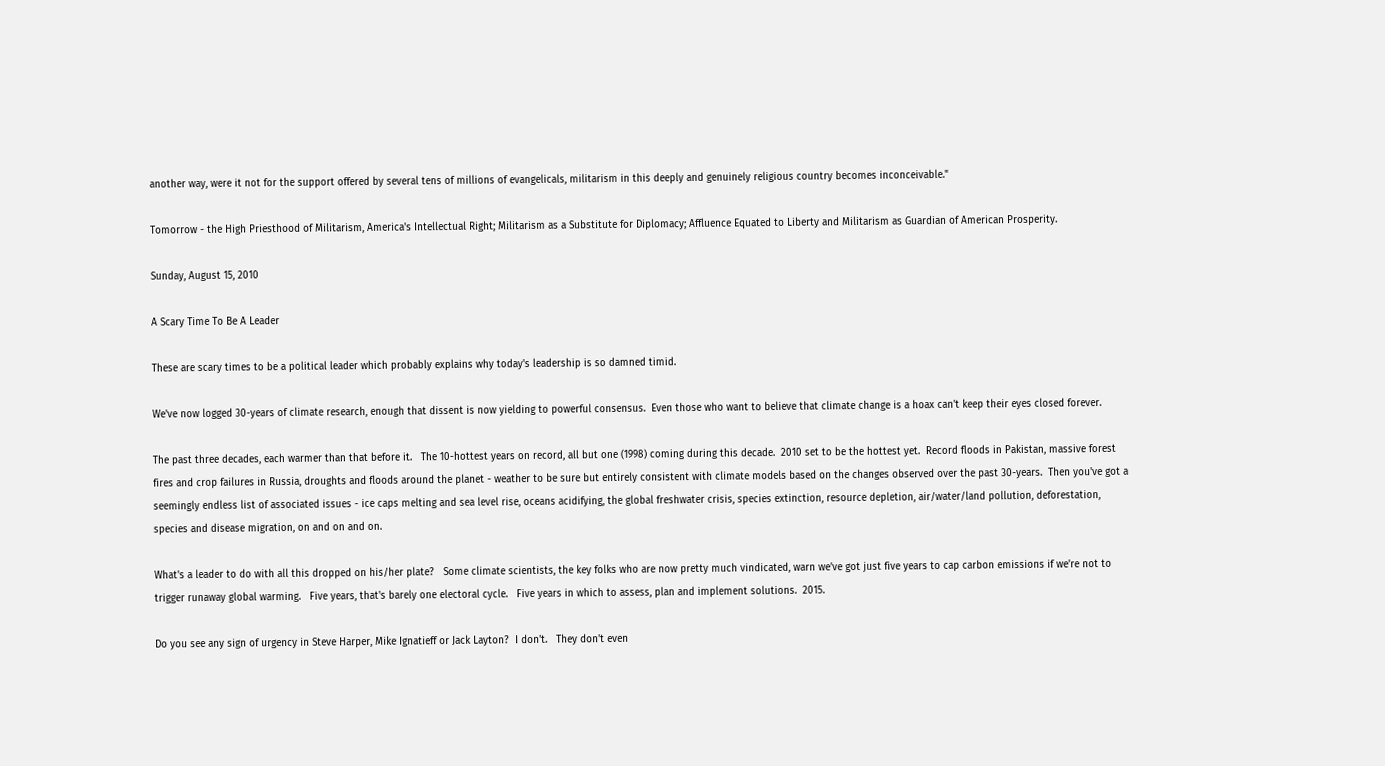another way, were it not for the support offered by several tens of millions of evangelicals, militarism in this deeply and genuinely religious country becomes inconceivable."

Tomorrow - the High Priesthood of Militarism, America's Intellectual Right; Militarism as a Substitute for Diplomacy; Affluence Equated to Liberty and Militarism as Guardian of American Prosperity.

Sunday, August 15, 2010

A Scary Time To Be A Leader

These are scary times to be a political leader which probably explains why today's leadership is so damned timid.

We've now logged 30-years of climate research, enough that dissent is now yielding to powerful consensus.  Even those who want to believe that climate change is a hoax can't keep their eyes closed forever.

The past three decades, each warmer than that before it.   The 10-hottest years on record, all but one (1998) coming during this decade.  2010 set to be the hottest yet.  Record floods in Pakistan, massive forest fires and crop failures in Russia, droughts and floods around the planet - weather to be sure but entirely consistent with climate models based on the changes observed over the past 30-years.  Then you've got a seemingly endless list of associated issues - ice caps melting and sea level rise, oceans acidifying, the global freshwater crisis, species extinction, resource depletion, air/water/land pollution, deforestation, species and disease migration, on and on and on.

What's a leader to do with all this dropped on his/her plate?   Some climate scientists, the key folks who are now pretty much vindicated, warn we've got just five years to cap carbon emissions if we're not to trigger runaway global warming.   Five years, that's barely one electoral cycle.   Five years in which to assess, plan and implement solutions.  2015.

Do you see any sign of urgency in Steve Harper, Mike Ignatieff or Jack Layton?  I don't.   They don't even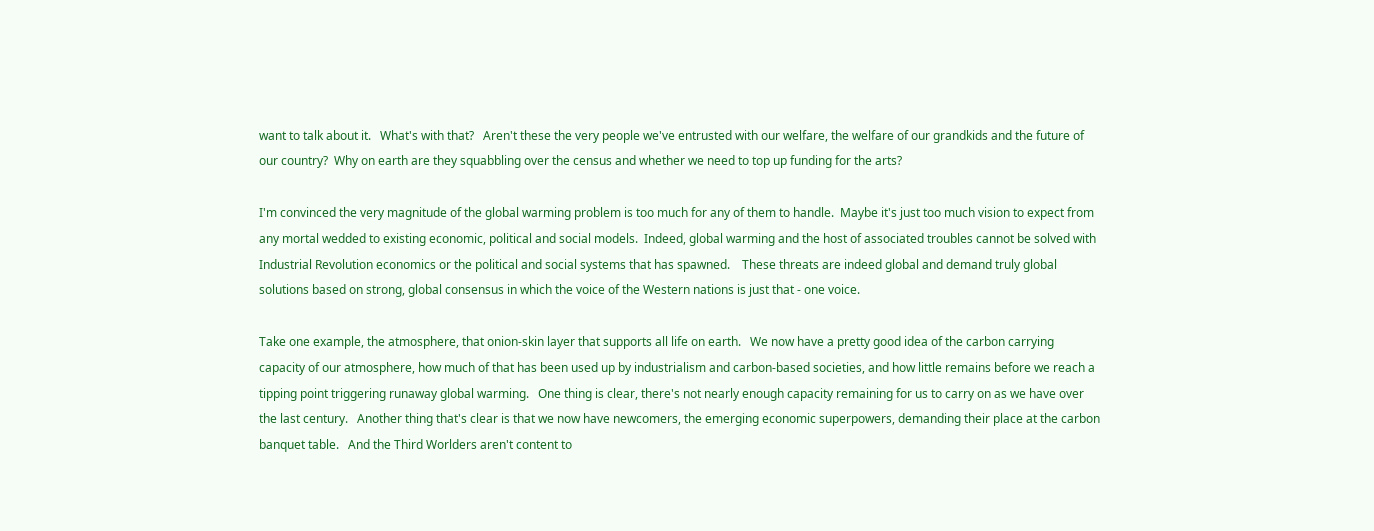want to talk about it.   What's with that?   Aren't these the very people we've entrusted with our welfare, the welfare of our grandkids and the future of our country?  Why on earth are they squabbling over the census and whether we need to top up funding for the arts?

I'm convinced the very magnitude of the global warming problem is too much for any of them to handle.  Maybe it's just too much vision to expect from any mortal wedded to existing economic, political and social models.  Indeed, global warming and the host of associated troubles cannot be solved with Industrial Revolution economics or the political and social systems that has spawned.    These threats are indeed global and demand truly global solutions based on strong, global consensus in which the voice of the Western nations is just that - one voice.

Take one example, the atmosphere, that onion-skin layer that supports all life on earth.   We now have a pretty good idea of the carbon carrying capacity of our atmosphere, how much of that has been used up by industrialism and carbon-based societies, and how little remains before we reach a tipping point triggering runaway global warming.   One thing is clear, there's not nearly enough capacity remaining for us to carry on as we have over the last century.   Another thing that's clear is that we now have newcomers, the emerging economic superpowers, demanding their place at the carbon banquet table.   And the Third Worlders aren't content to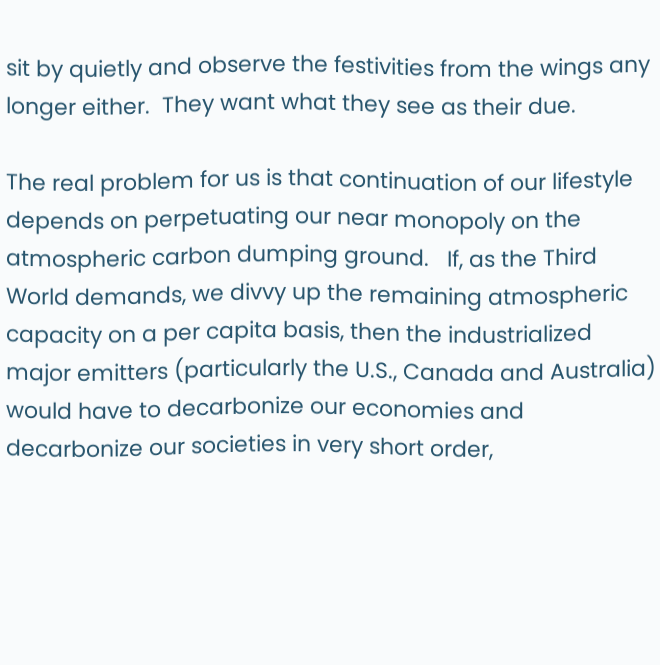sit by quietly and observe the festivities from the wings any longer either.  They want what they see as their due.

The real problem for us is that continuation of our lifestyle depends on perpetuating our near monopoly on the atmospheric carbon dumping ground.   If, as the Third World demands, we divvy up the remaining atmospheric capacity on a per capita basis, then the industrialized major emitters (particularly the U.S., Canada and Australia) would have to decarbonize our economies and decarbonize our societies in very short order,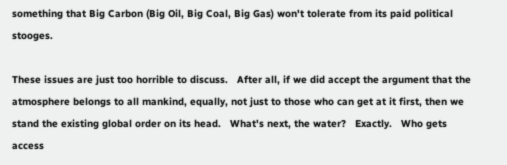something that Big Carbon (Big Oil, Big Coal, Big Gas) won't tolerate from its paid political stooges.

These issues are just too horrible to discuss.   After all, if we did accept the argument that the atmosphere belongs to all mankind, equally, not just to those who can get at it first, then we stand the existing global order on its head.   What's next, the water?   Exactly.   Who gets access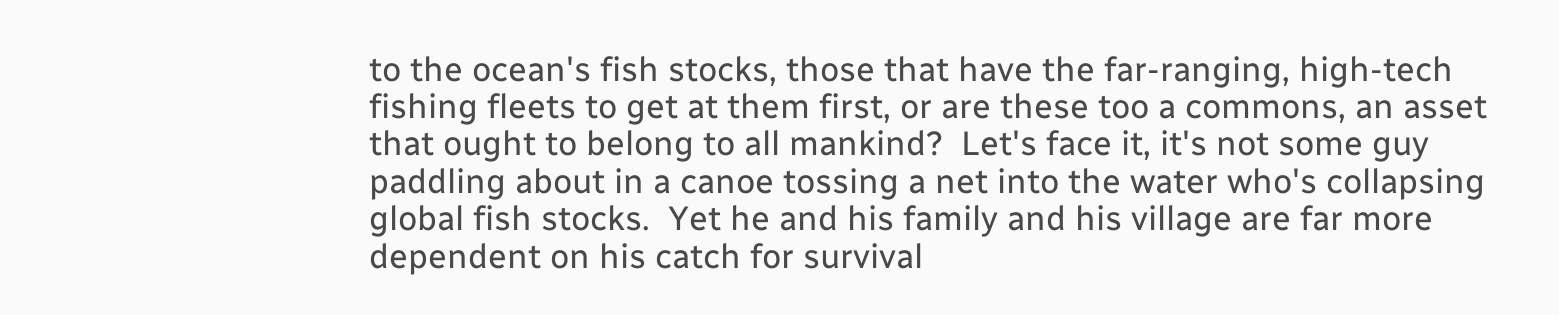to the ocean's fish stocks, those that have the far-ranging, high-tech fishing fleets to get at them first, or are these too a commons, an asset that ought to belong to all mankind?  Let's face it, it's not some guy paddling about in a canoe tossing a net into the water who's collapsing global fish stocks.  Yet he and his family and his village are far more dependent on his catch for survival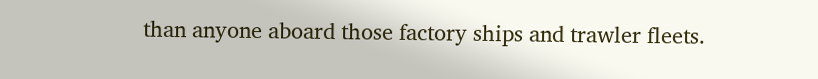than anyone aboard those factory ships and trawler fleets.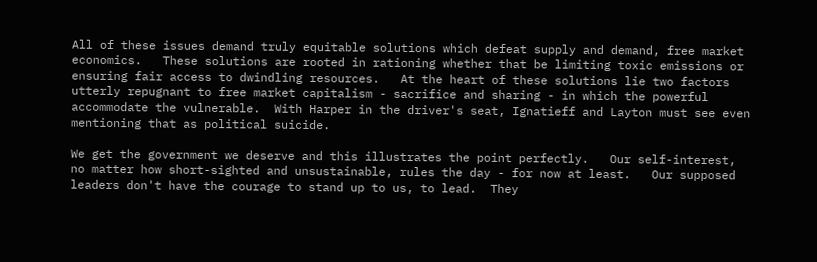All of these issues demand truly equitable solutions which defeat supply and demand, free market economics.   These solutions are rooted in rationing whether that be limiting toxic emissions or ensuring fair access to dwindling resources.   At the heart of these solutions lie two factors utterly repugnant to free market capitalism - sacrifice and sharing - in which the powerful accommodate the vulnerable.  With Harper in the driver's seat, Ignatieff and Layton must see even mentioning that as political suicide.

We get the government we deserve and this illustrates the point perfectly.   Our self-interest, no matter how short-sighted and unsustainable, rules the day - for now at least.   Our supposed leaders don't have the courage to stand up to us, to lead.  They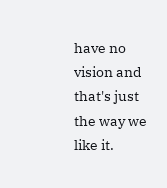have no vision and that's just the way we like it.